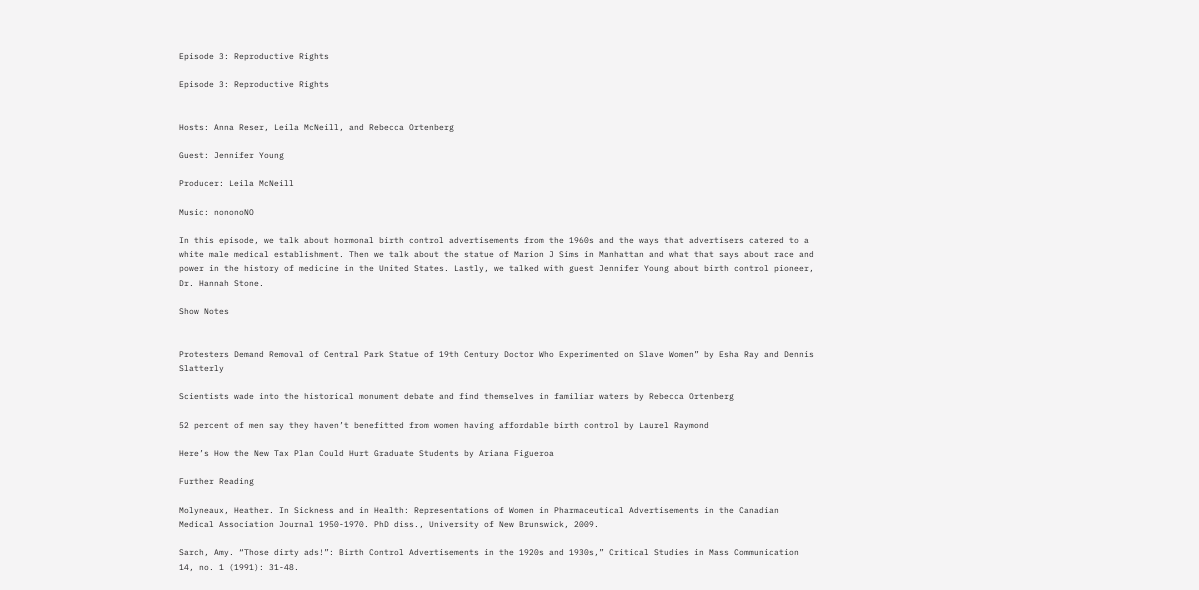Episode 3: Reproductive Rights

Episode 3: Reproductive Rights


Hosts: Anna Reser, Leila McNeill, and Rebecca Ortenberg

Guest: Jennifer Young

Producer: Leila McNeill

Music: nononoNO

In this episode, we talk about hormonal birth control advertisements from the 1960s and the ways that advertisers catered to a white male medical establishment. Then we talk about the statue of Marion J Sims in Manhattan and what that says about race and power in the history of medicine in the United States. Lastly, we talked with guest Jennifer Young about birth control pioneer, Dr. Hannah Stone.

Show Notes


Protesters Demand Removal of Central Park Statue of 19th Century Doctor Who Experimented on Slave Women” by Esha Ray and Dennis Slatterly

Scientists wade into the historical monument debate and find themselves in familiar waters by Rebecca Ortenberg

52 percent of men say they haven’t benefitted from women having affordable birth control by Laurel Raymond

Here’s How the New Tax Plan Could Hurt Graduate Students by Ariana Figueroa

Further Reading

Molyneaux, Heather. In Sickness and in Health: Representations of Women in Pharmaceutical Advertisements in the Canadian Medical Association Journal 1950-1970. PhD diss., University of New Brunswick, 2009.

Sarch, Amy. “Those dirty ads!”: Birth Control Advertisements in the 1920s and 1930s,” Critical Studies in Mass Communication 14, no. 1 (1991): 31-48.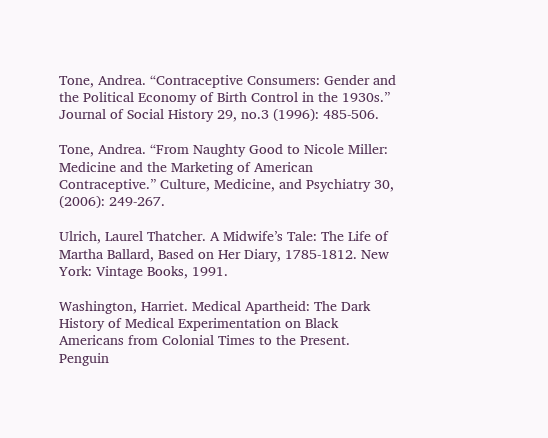Tone, Andrea. “Contraceptive Consumers: Gender and the Political Economy of Birth Control in the 1930s.” Journal of Social History 29, no.3 (1996): 485-506.

Tone, Andrea. “From Naughty Good to Nicole Miller: Medicine and the Marketing of American Contraceptive.” Culture, Medicine, and Psychiatry 30, (2006): 249-267.

Ulrich, Laurel Thatcher. A Midwife’s Tale: The Life of Martha Ballard, Based on Her Diary, 1785-1812. New York: Vintage Books, 1991.

Washington, Harriet. Medical Apartheid: The Dark History of Medical Experimentation on Black Americans from Colonial Times to the Present. Penguin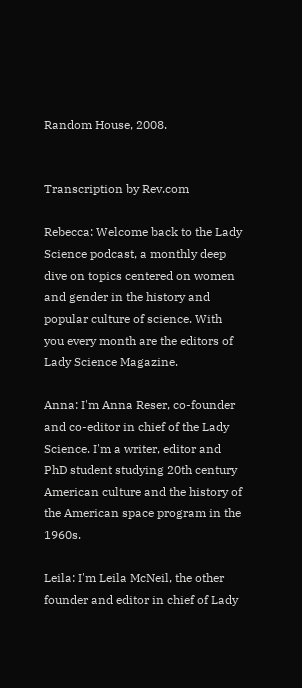Random House, 2008.


Transcription by Rev.com

Rebecca: Welcome back to the Lady Science podcast, a monthly deep dive on topics centered on women and gender in the history and popular culture of science. With you every month are the editors of Lady Science Magazine.

Anna: I'm Anna Reser, co-founder and co-editor in chief of the Lady Science. I'm a writer, editor and PhD student studying 20th century American culture and the history of the American space program in the 1960s.

Leila: I'm Leila McNeil, the other founder and editor in chief of Lady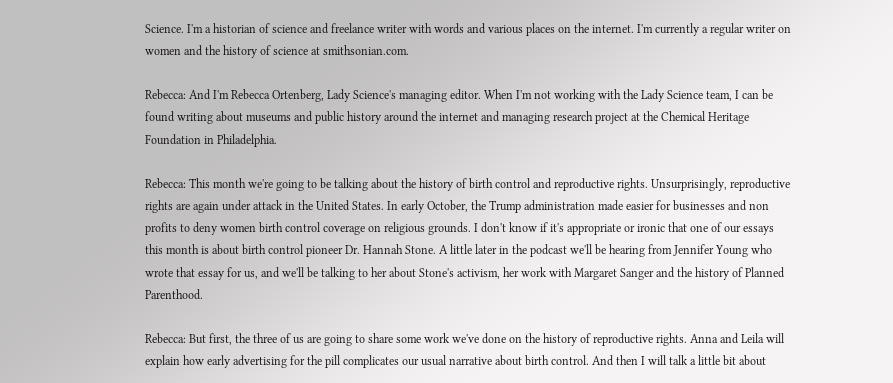Science. I'm a historian of science and freelance writer with words and various places on the internet. I'm currently a regular writer on women and the history of science at smithsonian.com.

Rebecca: And I'm Rebecca Ortenberg, Lady Science's managing editor. When I'm not working with the Lady Science team, I can be found writing about museums and public history around the internet and managing research project at the Chemical Heritage Foundation in Philadelphia.

Rebecca: This month we're going to be talking about the history of birth control and reproductive rights. Unsurprisingly, reproductive rights are again under attack in the United States. In early October, the Trump administration made easier for businesses and non profits to deny women birth control coverage on religious grounds. I don't know if it's appropriate or ironic that one of our essays this month is about birth control pioneer Dr. Hannah Stone. A little later in the podcast we'll be hearing from Jennifer Young who wrote that essay for us, and we'll be talking to her about Stone's activism, her work with Margaret Sanger and the history of Planned Parenthood.

Rebecca: But first, the three of us are going to share some work we've done on the history of reproductive rights. Anna and Leila will explain how early advertising for the pill complicates our usual narrative about birth control. And then I will talk a little bit about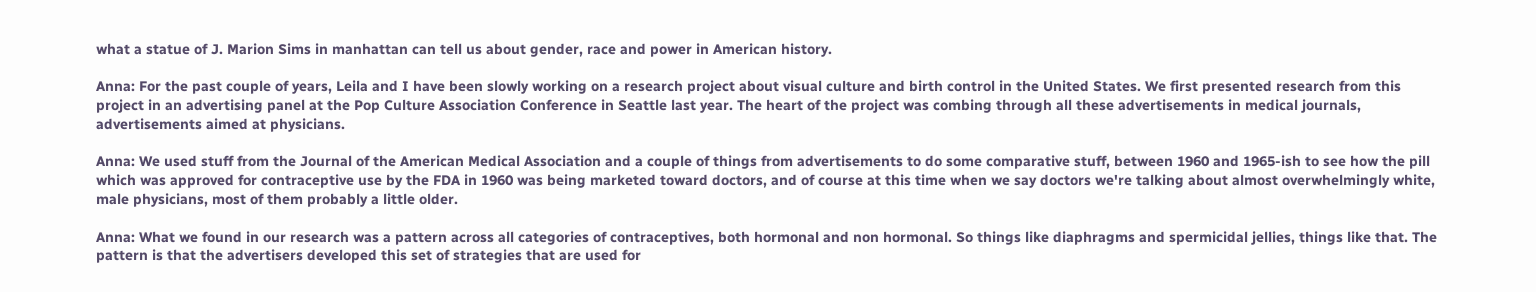what a statue of J. Marion Sims in manhattan can tell us about gender, race and power in American history.

Anna: For the past couple of years, Leila and I have been slowly working on a research project about visual culture and birth control in the United States. We first presented research from this project in an advertising panel at the Pop Culture Association Conference in Seattle last year. The heart of the project was combing through all these advertisements in medical journals, advertisements aimed at physicians.

Anna: We used stuff from the Journal of the American Medical Association and a couple of things from advertisements to do some comparative stuff, between 1960 and 1965-ish to see how the pill which was approved for contraceptive use by the FDA in 1960 was being marketed toward doctors, and of course at this time when we say doctors we're talking about almost overwhelmingly white, male physicians, most of them probably a little older.

Anna: What we found in our research was a pattern across all categories of contraceptives, both hormonal and non hormonal. So things like diaphragms and spermicidal jellies, things like that. The pattern is that the advertisers developed this set of strategies that are used for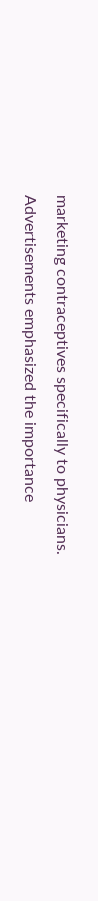marketing contraceptives specifically to physicians. Advertisements emphasized the importance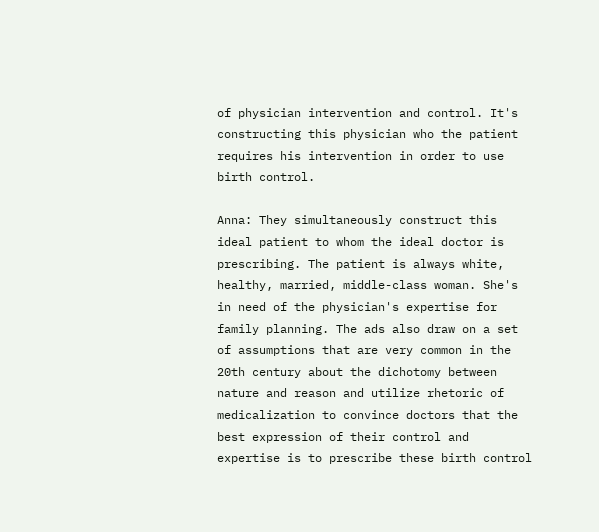of physician intervention and control. It's constructing this physician who the patient requires his intervention in order to use birth control.

Anna: They simultaneously construct this ideal patient to whom the ideal doctor is prescribing. The patient is always white, healthy, married, middle-class woman. She's in need of the physician's expertise for family planning. The ads also draw on a set of assumptions that are very common in the 20th century about the dichotomy between nature and reason and utilize rhetoric of medicalization to convince doctors that the best expression of their control and expertise is to prescribe these birth control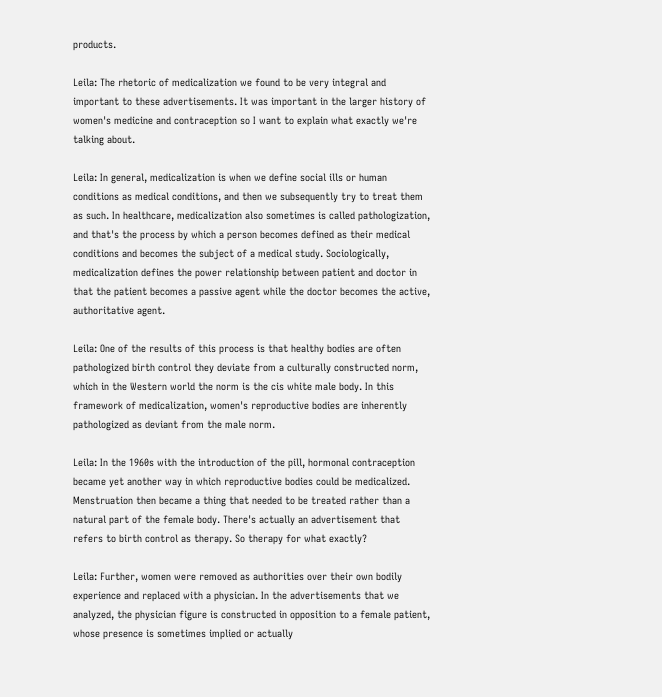products.

Leila: The rhetoric of medicalization we found to be very integral and important to these advertisements. It was important in the larger history of women's medicine and contraception so I want to explain what exactly we're talking about.

Leila: In general, medicalization is when we define social ills or human conditions as medical conditions, and then we subsequently try to treat them as such. In healthcare, medicalization also sometimes is called pathologization, and that's the process by which a person becomes defined as their medical conditions and becomes the subject of a medical study. Sociologically, medicalization defines the power relationship between patient and doctor in that the patient becomes a passive agent while the doctor becomes the active, authoritative agent.

Leila: One of the results of this process is that healthy bodies are often pathologized birth control they deviate from a culturally constructed norm, which in the Western world the norm is the cis white male body. In this framework of medicalization, women's reproductive bodies are inherently pathologized as deviant from the male norm.

Leila: In the 1960s with the introduction of the pill, hormonal contraception became yet another way in which reproductive bodies could be medicalized. Menstruation then became a thing that needed to be treated rather than a natural part of the female body. There's actually an advertisement that refers to birth control as therapy. So therapy for what exactly?

Leila: Further, women were removed as authorities over their own bodily experience and replaced with a physician. In the advertisements that we analyzed, the physician figure is constructed in opposition to a female patient, whose presence is sometimes implied or actually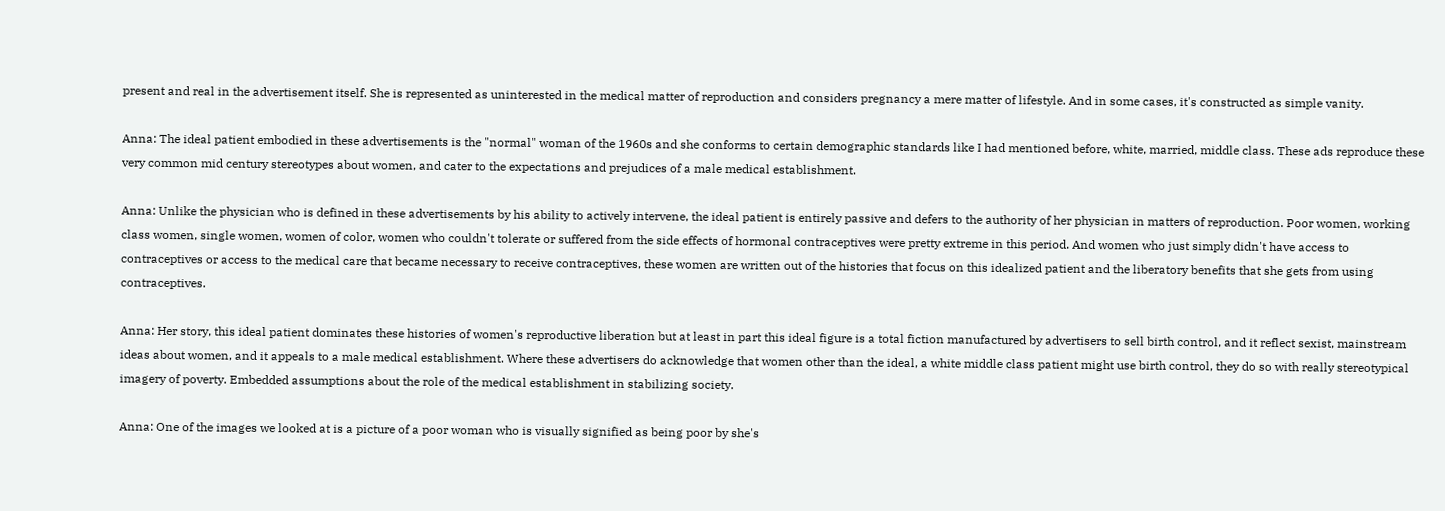present and real in the advertisement itself. She is represented as uninterested in the medical matter of reproduction and considers pregnancy a mere matter of lifestyle. And in some cases, it's constructed as simple vanity.

Anna: The ideal patient embodied in these advertisements is the "normal" woman of the 1960s and she conforms to certain demographic standards like I had mentioned before, white, married, middle class. These ads reproduce these very common mid century stereotypes about women, and cater to the expectations and prejudices of a male medical establishment.

Anna: Unlike the physician who is defined in these advertisements by his ability to actively intervene, the ideal patient is entirely passive and defers to the authority of her physician in matters of reproduction. Poor women, working class women, single women, women of color, women who couldn't tolerate or suffered from the side effects of hormonal contraceptives were pretty extreme in this period. And women who just simply didn't have access to contraceptives or access to the medical care that became necessary to receive contraceptives, these women are written out of the histories that focus on this idealized patient and the liberatory benefits that she gets from using contraceptives.

Anna: Her story, this ideal patient dominates these histories of women's reproductive liberation but at least in part this ideal figure is a total fiction manufactured by advertisers to sell birth control, and it reflect sexist, mainstream ideas about women, and it appeals to a male medical establishment. Where these advertisers do acknowledge that women other than the ideal, a white middle class patient might use birth control, they do so with really stereotypical imagery of poverty. Embedded assumptions about the role of the medical establishment in stabilizing society.

Anna: One of the images we looked at is a picture of a poor woman who is visually signified as being poor by she's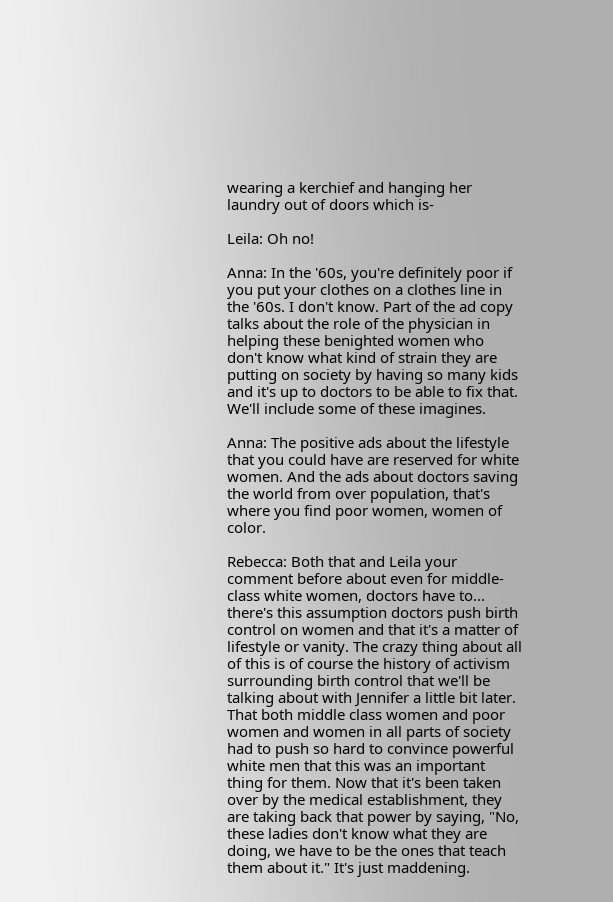wearing a kerchief and hanging her laundry out of doors which is-

Leila: Oh no!

Anna: In the '60s, you're definitely poor if you put your clothes on a clothes line in the '60s. I don't know. Part of the ad copy talks about the role of the physician in helping these benighted women who don't know what kind of strain they are putting on society by having so many kids and it's up to doctors to be able to fix that. We'll include some of these imagines.

Anna: The positive ads about the lifestyle that you could have are reserved for white women. And the ads about doctors saving the world from over population, that's where you find poor women, women of color.

Rebecca: Both that and Leila your comment before about even for middle-class white women, doctors have to... there's this assumption doctors push birth control on women and that it's a matter of lifestyle or vanity. The crazy thing about all of this is of course the history of activism surrounding birth control that we'll be talking about with Jennifer a little bit later. That both middle class women and poor women and women in all parts of society had to push so hard to convince powerful white men that this was an important thing for them. Now that it's been taken over by the medical establishment, they are taking back that power by saying, "No, these ladies don't know what they are doing, we have to be the ones that teach them about it." It's just maddening.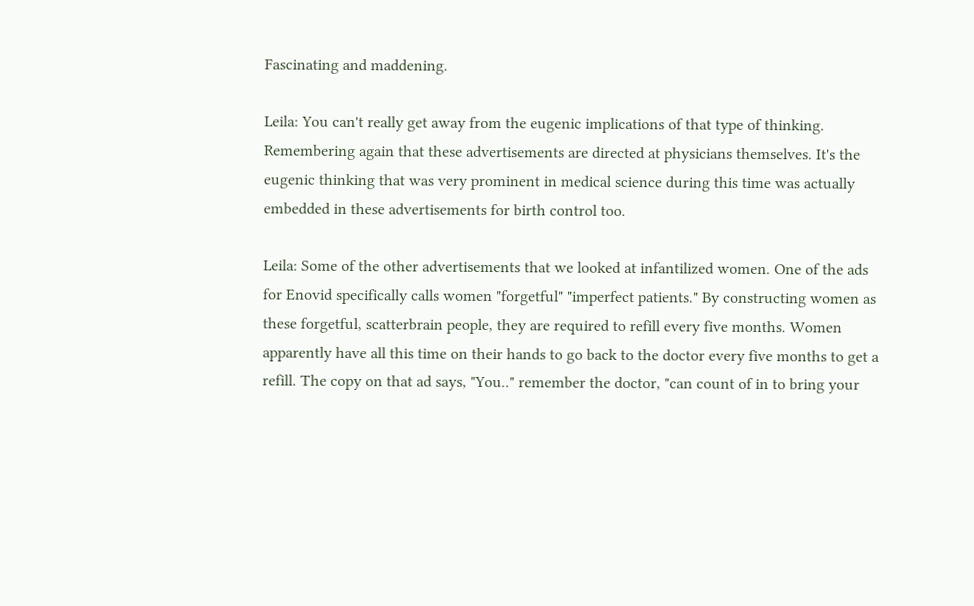Fascinating and maddening.

Leila: You can't really get away from the eugenic implications of that type of thinking. Remembering again that these advertisements are directed at physicians themselves. It's the eugenic thinking that was very prominent in medical science during this time was actually embedded in these advertisements for birth control too.

Leila: Some of the other advertisements that we looked at infantilized women. One of the ads for Enovid specifically calls women "forgetful" "imperfect patients." By constructing women as these forgetful, scatterbrain people, they are required to refill every five months. Women apparently have all this time on their hands to go back to the doctor every five months to get a refill. The copy on that ad says, "You.." remember the doctor, "can count of in to bring your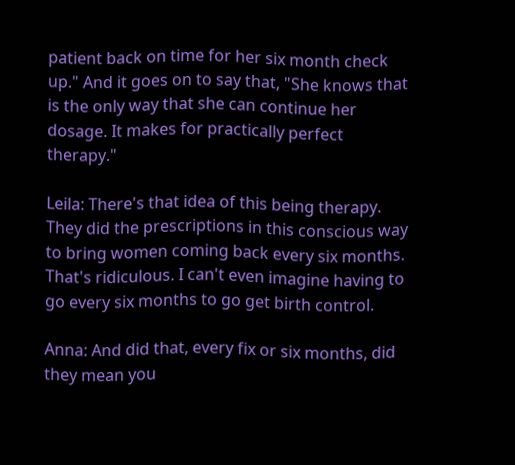patient back on time for her six month check up." And it goes on to say that, "She knows that is the only way that she can continue her dosage. It makes for practically perfect therapy."

Leila: There's that idea of this being therapy. They did the prescriptions in this conscious way to bring women coming back every six months. That's ridiculous. I can't even imagine having to go every six months to go get birth control.

Anna: And did that, every fix or six months, did they mean you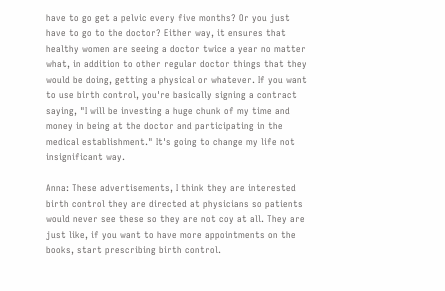have to go get a pelvic every five months? Or you just have to go to the doctor? Either way, it ensures that healthy women are seeing a doctor twice a year no matter what, in addition to other regular doctor things that they would be doing, getting a physical or whatever. If you want to use birth control, you're basically signing a contract saying, "I will be investing a huge chunk of my time and money in being at the doctor and participating in the medical establishment." It's going to change my life not insignificant way.

Anna: These advertisements, I think they are interested birth control they are directed at physicians so patients would never see these so they are not coy at all. They are just like, if you want to have more appointments on the books, start prescribing birth control.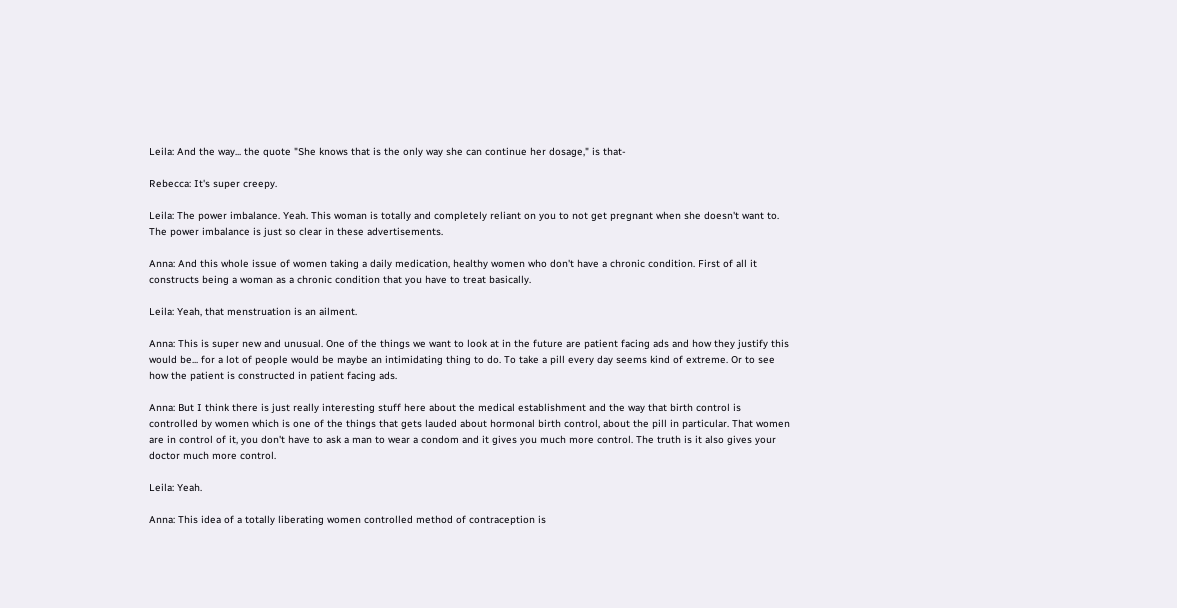Leila: And the way... the quote "She knows that is the only way she can continue her dosage," is that-

Rebecca: It's super creepy.

Leila: The power imbalance. Yeah. This woman is totally and completely reliant on you to not get pregnant when she doesn't want to. The power imbalance is just so clear in these advertisements.

Anna: And this whole issue of women taking a daily medication, healthy women who don't have a chronic condition. First of all it constructs being a woman as a chronic condition that you have to treat basically.

Leila: Yeah, that menstruation is an ailment.

Anna: This is super new and unusual. One of the things we want to look at in the future are patient facing ads and how they justify this would be... for a lot of people would be maybe an intimidating thing to do. To take a pill every day seems kind of extreme. Or to see how the patient is constructed in patient facing ads.

Anna: But I think there is just really interesting stuff here about the medical establishment and the way that birth control is controlled by women which is one of the things that gets lauded about hormonal birth control, about the pill in particular. That women are in control of it, you don't have to ask a man to wear a condom and it gives you much more control. The truth is it also gives your doctor much more control.

Leila: Yeah.

Anna: This idea of a totally liberating women controlled method of contraception is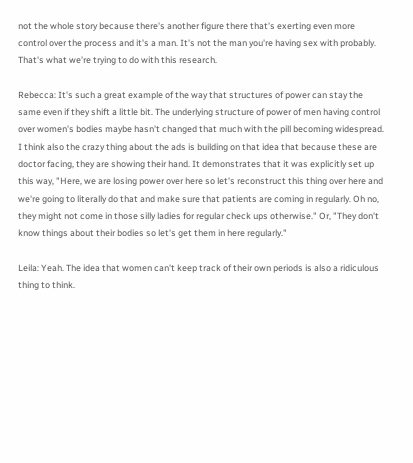not the whole story because there's another figure there that's exerting even more control over the process and it's a man. It's not the man you're having sex with probably. That's what we're trying to do with this research.

Rebecca: It's such a great example of the way that structures of power can stay the same even if they shift a little bit. The underlying structure of power of men having control over women's bodies maybe hasn't changed that much with the pill becoming widespread. I think also the crazy thing about the ads is building on that idea that because these are doctor facing, they are showing their hand. It demonstrates that it was explicitly set up this way, "Here, we are losing power over here so let's reconstruct this thing over here and we're going to literally do that and make sure that patients are coming in regularly. Oh no, they might not come in those silly ladies for regular check ups otherwise." Or, "They don't know things about their bodies so let's get them in here regularly."

Leila: Yeah. The idea that women can't keep track of their own periods is also a ridiculous thing to think.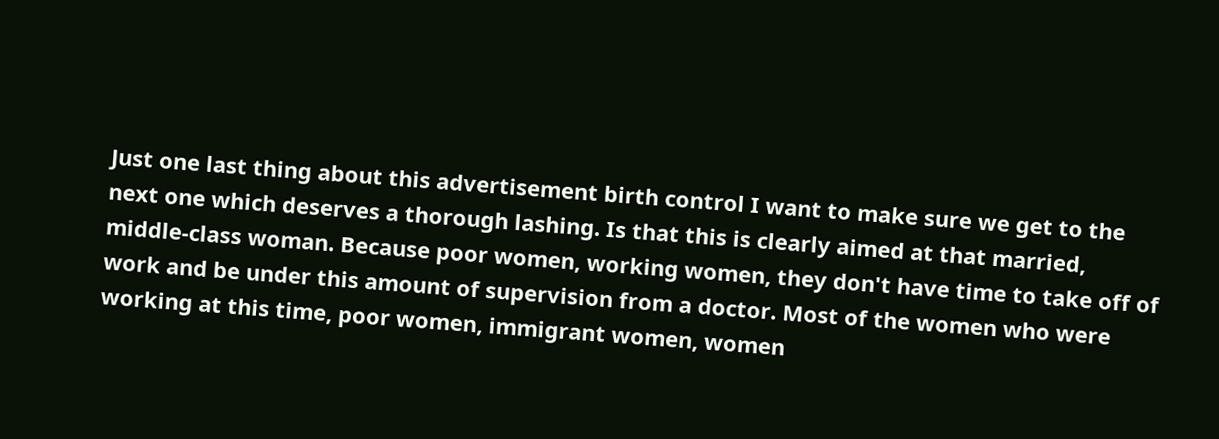Just one last thing about this advertisement birth control I want to make sure we get to the next one which deserves a thorough lashing. Is that this is clearly aimed at that married, middle-class woman. Because poor women, working women, they don't have time to take off of work and be under this amount of supervision from a doctor. Most of the women who were working at this time, poor women, immigrant women, women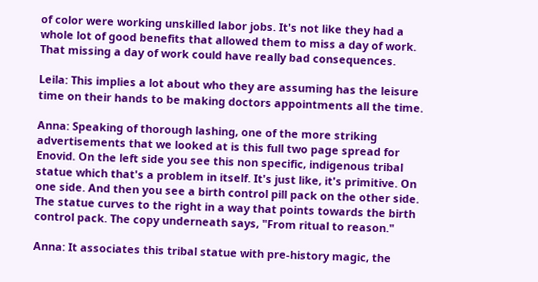of color were working unskilled labor jobs. It's not like they had a whole lot of good benefits that allowed them to miss a day of work. That missing a day of work could have really bad consequences.

Leila: This implies a lot about who they are assuming has the leisure time on their hands to be making doctors appointments all the time.

Anna: Speaking of thorough lashing, one of the more striking advertisements that we looked at is this full two page spread for Enovid. On the left side you see this non specific, indigenous tribal statue which that's a problem in itself. It's just like, it's primitive. On one side. And then you see a birth control pill pack on the other side. The statue curves to the right in a way that points towards the birth control pack. The copy underneath says, "From ritual to reason."

Anna: It associates this tribal statue with pre-history magic, the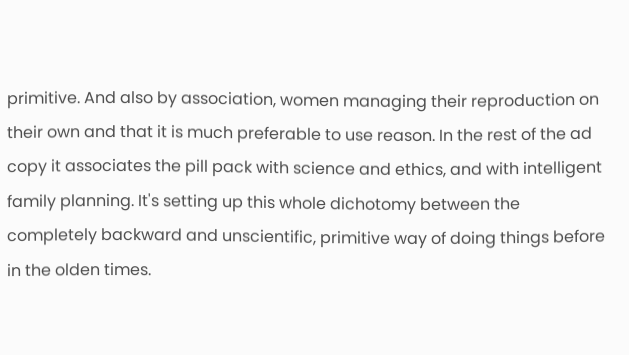primitive. And also by association, women managing their reproduction on their own and that it is much preferable to use reason. In the rest of the ad copy it associates the pill pack with science and ethics, and with intelligent family planning. It's setting up this whole dichotomy between the completely backward and unscientific, primitive way of doing things before in the olden times.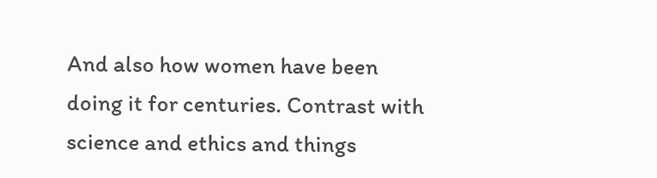And also how women have been doing it for centuries. Contrast with science and ethics and things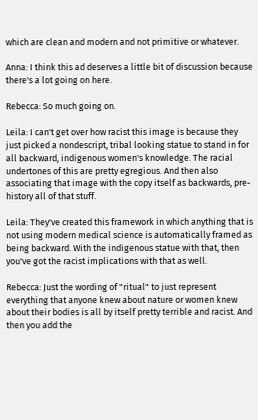which are clean and modern and not primitive or whatever.

Anna: I think this ad deserves a little bit of discussion because there's a lot going on here.

Rebecca: So much going on.

Leila: I can't get over how racist this image is because they just picked a nondescript, tribal looking statue to stand in for all backward, indigenous women's knowledge. The racial undertones of this are pretty egregious. And then also associating that image with the copy itself as backwards, pre-history all of that stuff.

Leila: They've created this framework in which anything that is not using modern medical science is automatically framed as being backward. With the indigenous statue with that, then you've got the racist implications with that as well.

Rebecca: Just the wording of "ritual" to just represent everything that anyone knew about nature or women knew about their bodies is all by itself pretty terrible and racist. And then you add the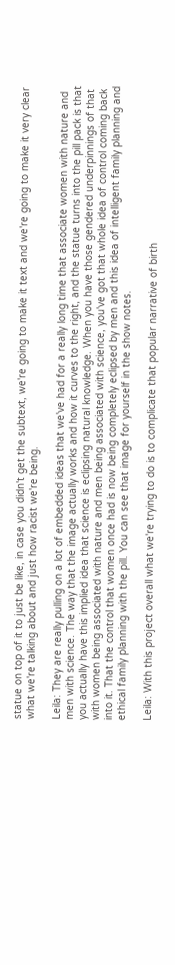statue on top of it to just be like, in case you didn't get the subtext, we're going to make it text and we're going to make it very clear what we're talking about and just how racist we're being.

Leila: They are really pulling on a lot of embedded ideas that we've had for a really long time that associate women with nature and men with science. The way that the image actually works and how it curves to the right, and the statue turns into the pill pack is that you actually have this implied idea that science is eclipsing natural knowledge. When you have those gendered underpinnings of that with women being associated with nature and men being associated with science, you've got that whole idea of control coming back into it. That the control that women once had is now being completely eclipsed by men and this idea of intelligent family planning and ethical family planning with the pill. You can see that image for yourself in the show notes.

Leila: With this project overall what we're trying to do is to complicate that popular narrative of birth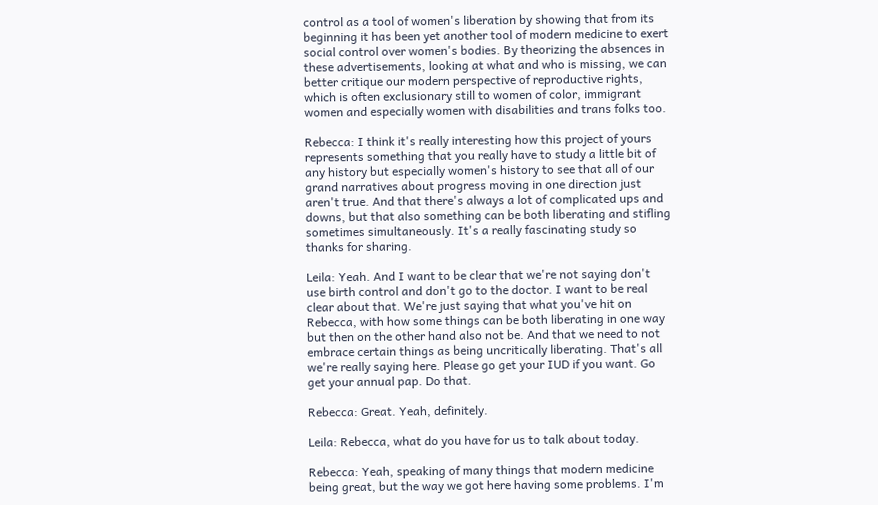control as a tool of women's liberation by showing that from its beginning it has been yet another tool of modern medicine to exert social control over women's bodies. By theorizing the absences in these advertisements, looking at what and who is missing, we can better critique our modern perspective of reproductive rights, which is often exclusionary still to women of color, immigrant women and especially women with disabilities and trans folks too.

Rebecca: I think it's really interesting how this project of yours represents something that you really have to study a little bit of any history but especially women's history to see that all of our grand narratives about progress moving in one direction just aren't true. And that there's always a lot of complicated ups and downs, but that also something can be both liberating and stifling sometimes simultaneously. It's a really fascinating study so thanks for sharing.

Leila: Yeah. And I want to be clear that we're not saying don't use birth control and don't go to the doctor. I want to be real clear about that. We're just saying that what you've hit on Rebecca, with how some things can be both liberating in one way but then on the other hand also not be. And that we need to not embrace certain things as being uncritically liberating. That's all we're really saying here. Please go get your IUD if you want. Go get your annual pap. Do that.

Rebecca: Great. Yeah, definitely.

Leila: Rebecca, what do you have for us to talk about today.

Rebecca: Yeah, speaking of many things that modern medicine being great, but the way we got here having some problems. I'm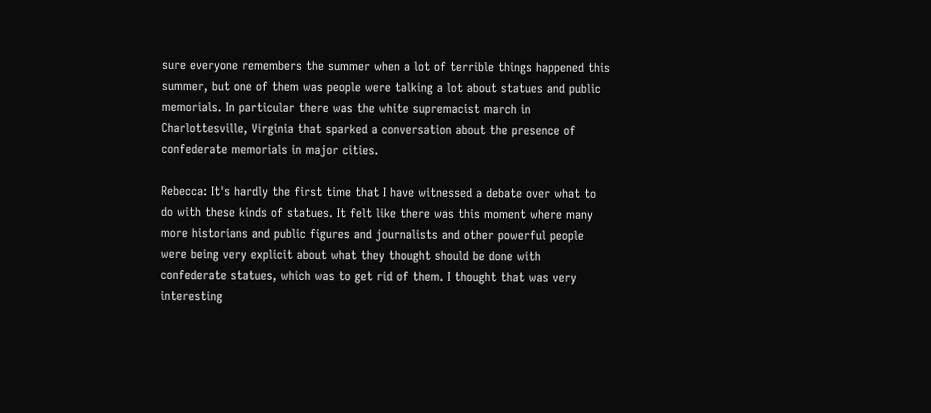sure everyone remembers the summer when a lot of terrible things happened this summer, but one of them was people were talking a lot about statues and public memorials. In particular there was the white supremacist march in Charlottesville, Virginia that sparked a conversation about the presence of confederate memorials in major cities.

Rebecca: It's hardly the first time that I have witnessed a debate over what to do with these kinds of statues. It felt like there was this moment where many more historians and public figures and journalists and other powerful people were being very explicit about what they thought should be done with confederate statues, which was to get rid of them. I thought that was very interesting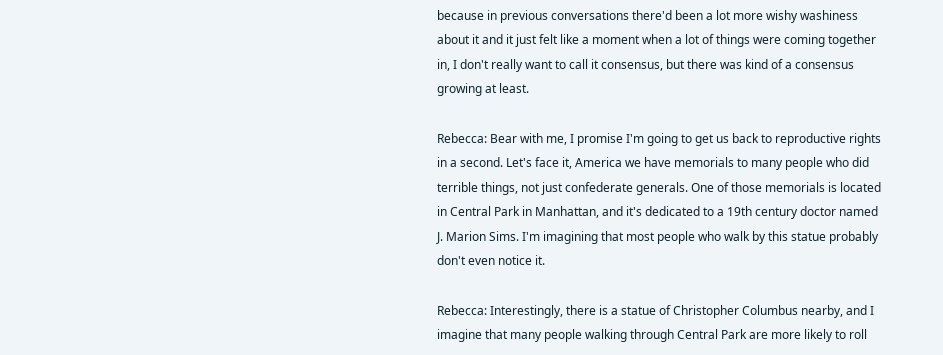because in previous conversations there'd been a lot more wishy washiness about it and it just felt like a moment when a lot of things were coming together in, I don't really want to call it consensus, but there was kind of a consensus growing at least.

Rebecca: Bear with me, I promise I'm going to get us back to reproductive rights in a second. Let's face it, America we have memorials to many people who did terrible things, not just confederate generals. One of those memorials is located in Central Park in Manhattan, and it's dedicated to a 19th century doctor named J. Marion Sims. I'm imagining that most people who walk by this statue probably don't even notice it.

Rebecca: Interestingly, there is a statue of Christopher Columbus nearby, and I imagine that many people walking through Central Park are more likely to roll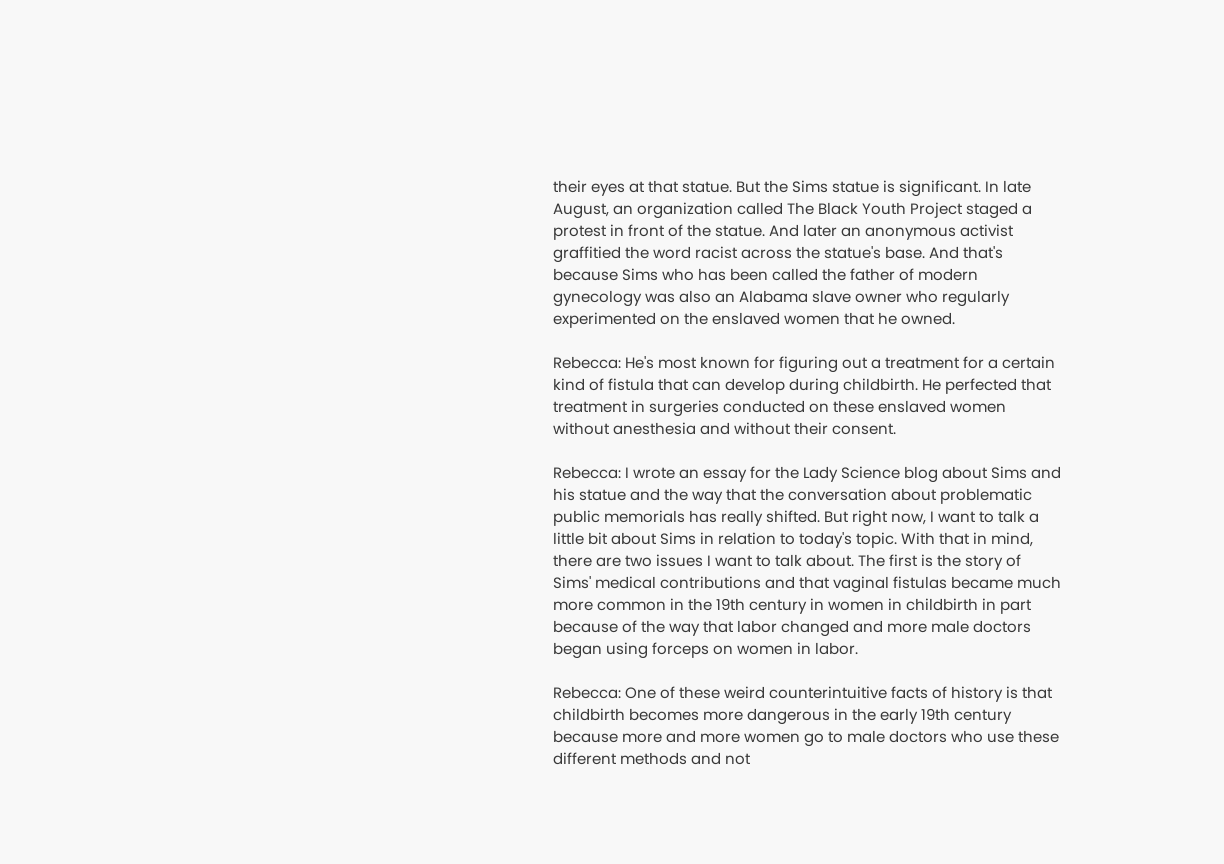their eyes at that statue. But the Sims statue is significant. In late August, an organization called The Black Youth Project staged a protest in front of the statue. And later an anonymous activist graffitied the word racist across the statue's base. And that's because Sims who has been called the father of modern gynecology was also an Alabama slave owner who regularly experimented on the enslaved women that he owned.

Rebecca: He's most known for figuring out a treatment for a certain kind of fistula that can develop during childbirth. He perfected that treatment in surgeries conducted on these enslaved women without anesthesia and without their consent.

Rebecca: I wrote an essay for the Lady Science blog about Sims and his statue and the way that the conversation about problematic public memorials has really shifted. But right now, I want to talk a little bit about Sims in relation to today's topic. With that in mind, there are two issues I want to talk about. The first is the story of Sims' medical contributions and that vaginal fistulas became much more common in the 19th century in women in childbirth in part because of the way that labor changed and more male doctors began using forceps on women in labor.

Rebecca: One of these weird counterintuitive facts of history is that childbirth becomes more dangerous in the early 19th century because more and more women go to male doctors who use these different methods and not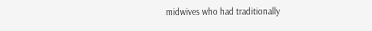midwives who had traditionally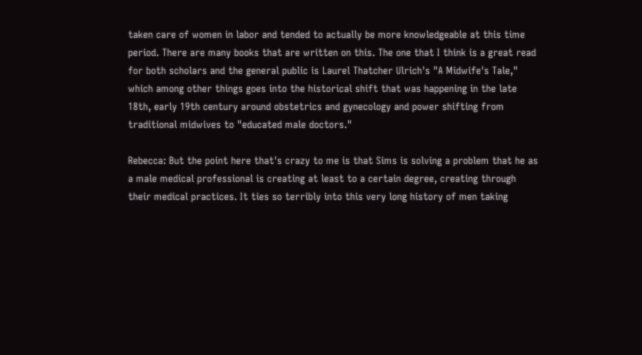taken care of women in labor and tended to actually be more knowledgeable at this time period. There are many books that are written on this. The one that I think is a great read for both scholars and the general public is Laurel Thatcher Ulrich's "A Midwife's Tale," which among other things goes into the historical shift that was happening in the late 18th, early 19th century around obstetrics and gynecology and power shifting from traditional midwives to "educated male doctors."

Rebecca: But the point here that's crazy to me is that Sims is solving a problem that he as a male medical professional is creating at least to a certain degree, creating through their medical practices. It ties so terribly into this very long history of men taking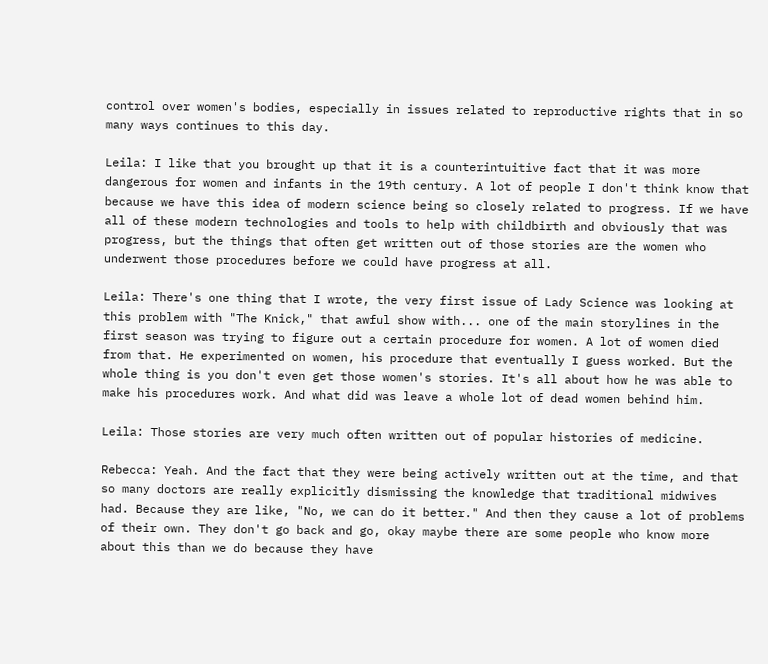control over women's bodies, especially in issues related to reproductive rights that in so many ways continues to this day.

Leila: I like that you brought up that it is a counterintuitive fact that it was more dangerous for women and infants in the 19th century. A lot of people I don't think know that because we have this idea of modern science being so closely related to progress. If we have all of these modern technologies and tools to help with childbirth and obviously that was progress, but the things that often get written out of those stories are the women who underwent those procedures before we could have progress at all.

Leila: There's one thing that I wrote, the very first issue of Lady Science was looking at this problem with "The Knick," that awful show with... one of the main storylines in the first season was trying to figure out a certain procedure for women. A lot of women died from that. He experimented on women, his procedure that eventually I guess worked. But the whole thing is you don't even get those women's stories. It's all about how he was able to make his procedures work. And what did was leave a whole lot of dead women behind him.

Leila: Those stories are very much often written out of popular histories of medicine.

Rebecca: Yeah. And the fact that they were being actively written out at the time, and that so many doctors are really explicitly dismissing the knowledge that traditional midwives had. Because they are like, "No, we can do it better." And then they cause a lot of problems of their own. They don't go back and go, okay maybe there are some people who know more about this than we do because they have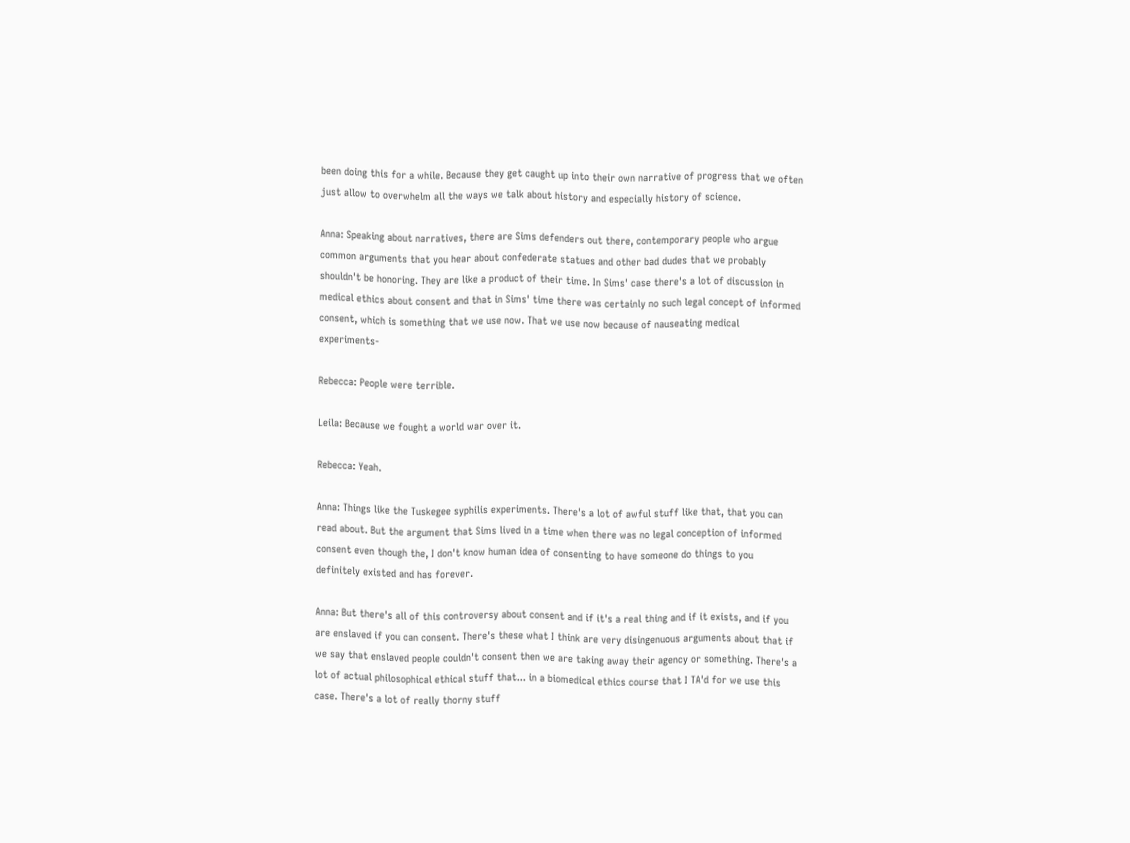been doing this for a while. Because they get caught up into their own narrative of progress that we often just allow to overwhelm all the ways we talk about history and especially history of science.

Anna: Speaking about narratives, there are Sims defenders out there, contemporary people who argue common arguments that you hear about confederate statues and other bad dudes that we probably shouldn't be honoring. They are like a product of their time. In Sims' case there's a lot of discussion in medical ethics about consent and that in Sims' time there was certainly no such legal concept of informed consent, which is something that we use now. That we use now because of nauseating medical experiments-

Rebecca: People were terrible.

Leila: Because we fought a world war over it.

Rebecca: Yeah.

Anna: Things like the Tuskegee syphilis experiments. There's a lot of awful stuff like that, that you can read about. But the argument that Sims lived in a time when there was no legal conception of informed consent even though the, I don't know human idea of consenting to have someone do things to you definitely existed and has forever.

Anna: But there's all of this controversy about consent and if it's a real thing and if it exists, and if you are enslaved if you can consent. There's these what I think are very disingenuous arguments about that if we say that enslaved people couldn't consent then we are taking away their agency or something. There's a lot of actual philosophical ethical stuff that... in a biomedical ethics course that I TA'd for we use this case. There's a lot of really thorny stuff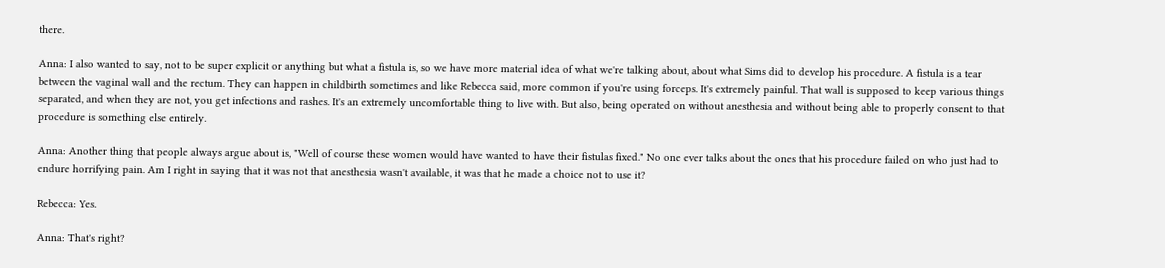there.

Anna: I also wanted to say, not to be super explicit or anything but what a fistula is, so we have more material idea of what we're talking about, about what Sims did to develop his procedure. A fistula is a tear between the vaginal wall and the rectum. They can happen in childbirth sometimes and like Rebecca said, more common if you're using forceps. It's extremely painful. That wall is supposed to keep various things separated, and when they are not, you get infections and rashes. It's an extremely uncomfortable thing to live with. But also, being operated on without anesthesia and without being able to properly consent to that procedure is something else entirely.

Anna: Another thing that people always argue about is, "Well of course these women would have wanted to have their fistulas fixed." No one ever talks about the ones that his procedure failed on who just had to endure horrifying pain. Am I right in saying that it was not that anesthesia wasn't available, it was that he made a choice not to use it?

Rebecca: Yes.

Anna: That's right?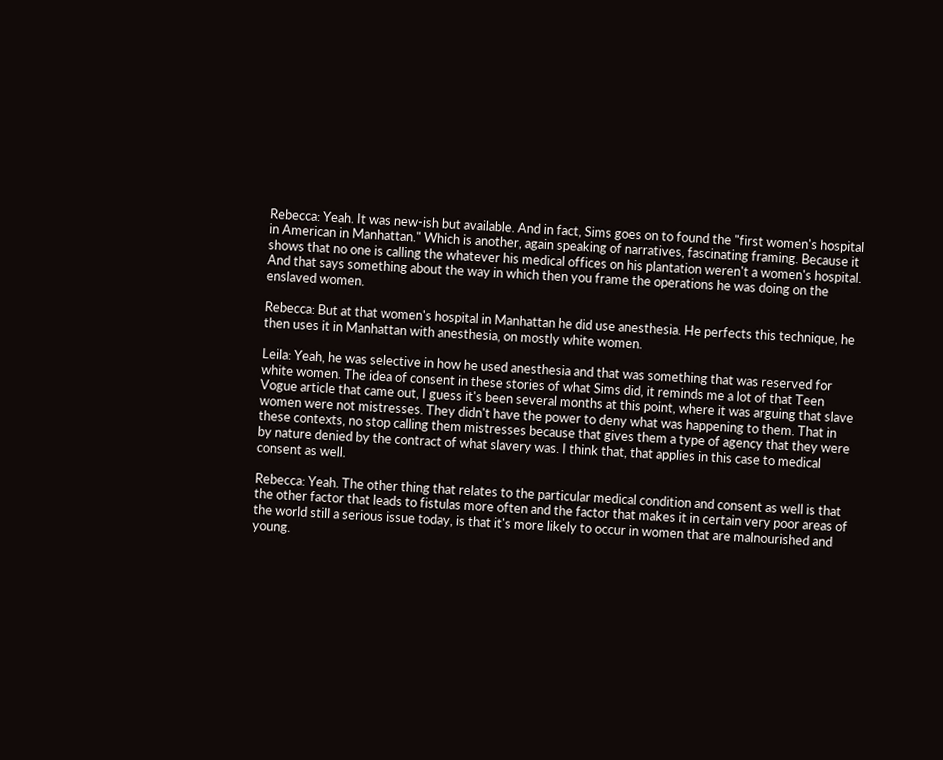Rebecca: Yeah. It was new-ish but available. And in fact, Sims goes on to found the "first women's hospital in American in Manhattan." Which is another, again speaking of narratives, fascinating framing. Because it shows that no one is calling the whatever his medical offices on his plantation weren't a women's hospital. And that says something about the way in which then you frame the operations he was doing on the enslaved women.

Rebecca: But at that women's hospital in Manhattan he did use anesthesia. He perfects this technique, he then uses it in Manhattan with anesthesia, on mostly white women.

Leila: Yeah, he was selective in how he used anesthesia and that was something that was reserved for white women. The idea of consent in these stories of what Sims did, it reminds me a lot of that Teen Vogue article that came out, I guess it's been several months at this point, where it was arguing that slave women were not mistresses. They didn't have the power to deny what was happening to them. That in these contexts, no stop calling them mistresses because that gives them a type of agency that they were by nature denied by the contract of what slavery was. I think that, that applies in this case to medical consent as well.

Rebecca: Yeah. The other thing that relates to the particular medical condition and consent as well is that the other factor that leads to fistulas more often and the factor that makes it in certain very poor areas of the world still a serious issue today, is that it's more likely to occur in women that are malnourished and young.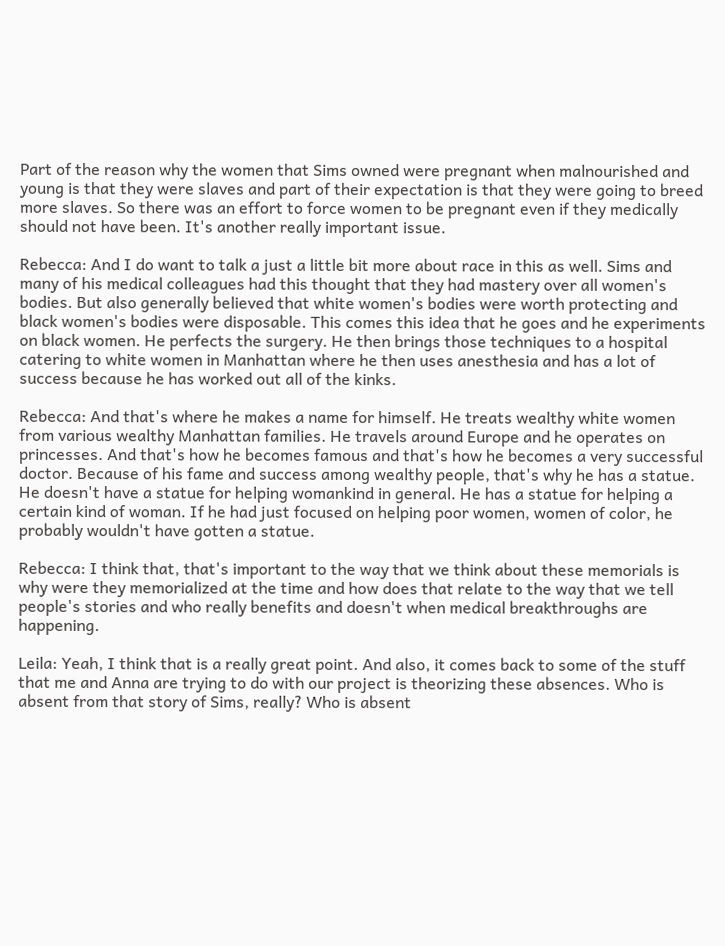Part of the reason why the women that Sims owned were pregnant when malnourished and young is that they were slaves and part of their expectation is that they were going to breed more slaves. So there was an effort to force women to be pregnant even if they medically should not have been. It's another really important issue.

Rebecca: And I do want to talk a just a little bit more about race in this as well. Sims and many of his medical colleagues had this thought that they had mastery over all women's bodies. But also generally believed that white women's bodies were worth protecting and black women's bodies were disposable. This comes this idea that he goes and he experiments on black women. He perfects the surgery. He then brings those techniques to a hospital catering to white women in Manhattan where he then uses anesthesia and has a lot of success because he has worked out all of the kinks.

Rebecca: And that's where he makes a name for himself. He treats wealthy white women from various wealthy Manhattan families. He travels around Europe and he operates on princesses. And that's how he becomes famous and that's how he becomes a very successful doctor. Because of his fame and success among wealthy people, that's why he has a statue. He doesn't have a statue for helping womankind in general. He has a statue for helping a certain kind of woman. If he had just focused on helping poor women, women of color, he probably wouldn't have gotten a statue.

Rebecca: I think that, that's important to the way that we think about these memorials is why were they memorialized at the time and how does that relate to the way that we tell people's stories and who really benefits and doesn't when medical breakthroughs are happening.

Leila: Yeah, I think that is a really great point. And also, it comes back to some of the stuff that me and Anna are trying to do with our project is theorizing these absences. Who is absent from that story of Sims, really? Who is absent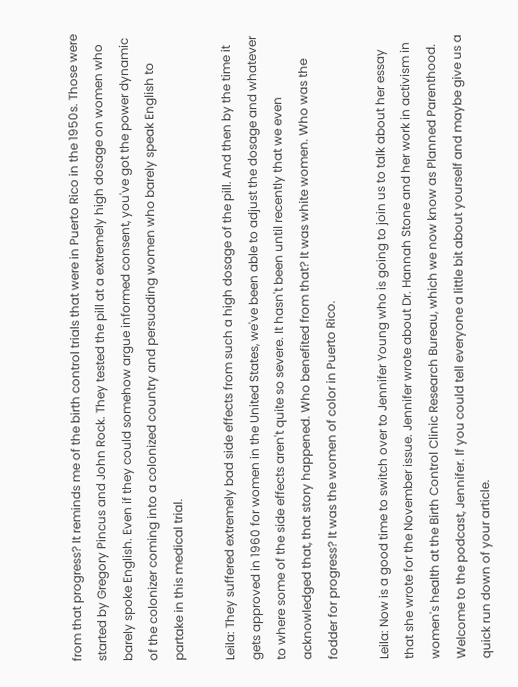from that progress? It reminds me of the birth control trials that were in Puerto Rico in the 1950s. Those were started by Gregory Pincus and John Rock. They tested the pill at a extremely high dosage on women who barely spoke English. Even if they could somehow argue informed consent, you've got the power dynamic of the colonizer coming into a colonized country and persuading women who barely speak English to partake in this medical trial.

Leila: They suffered extremely bad side effects from such a high dosage of the pill. And then by the time it gets approved in 1960 for women in the United States, we've been able to adjust the dosage and whatever to where some of the side effects aren't quite so severe. It hasn't been until recently that we even acknowledged that, that story happened. Who benefited from that? It was white women. Who was the fodder for progress? It was the women of color in Puerto Rico.

Leila: Now is a good time to switch over to Jennifer Young who is going to join us to talk about her essay that she wrote for the November issue. Jennifer wrote about Dr. Hannah Stone and her work in activism in women's health at the Birth Control Clinic Research Bureau, which we now know as Planned Parenthood. Welcome to the podcast, Jennifer. If you could tell everyone a little bit about yourself and maybe give us a quick run down of your article.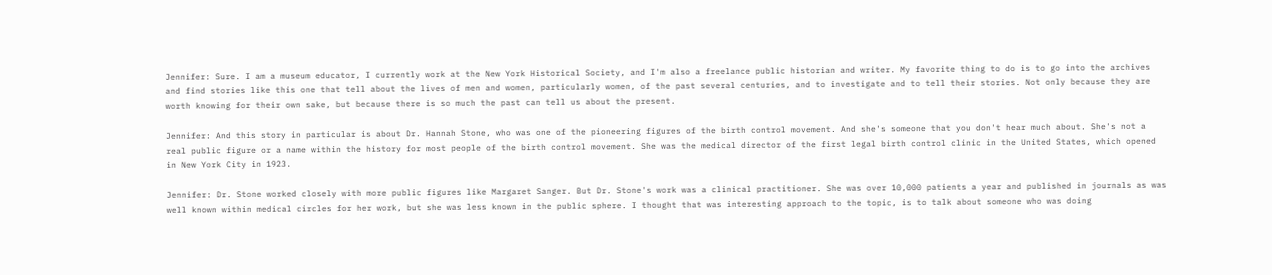Jennifer: Sure. I am a museum educator, I currently work at the New York Historical Society, and I'm also a freelance public historian and writer. My favorite thing to do is to go into the archives and find stories like this one that tell about the lives of men and women, particularly women, of the past several centuries, and to investigate and to tell their stories. Not only because they are worth knowing for their own sake, but because there is so much the past can tell us about the present.

Jennifer: And this story in particular is about Dr. Hannah Stone, who was one of the pioneering figures of the birth control movement. And she's someone that you don't hear much about. She's not a real public figure or a name within the history for most people of the birth control movement. She was the medical director of the first legal birth control clinic in the United States, which opened in New York City in 1923.

Jennifer: Dr. Stone worked closely with more public figures like Margaret Sanger. But Dr. Stone's work was a clinical practitioner. She was over 10,000 patients a year and published in journals as was well known within medical circles for her work, but she was less known in the public sphere. I thought that was interesting approach to the topic, is to talk about someone who was doing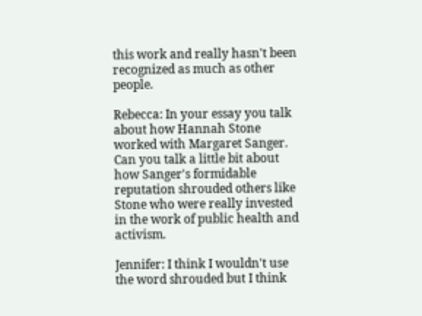this work and really hasn't been recognized as much as other people.

Rebecca: In your essay you talk about how Hannah Stone worked with Margaret Sanger. Can you talk a little bit about how Sanger's formidable reputation shrouded others like Stone who were really invested in the work of public health and activism.

Jennifer: I think I wouldn't use the word shrouded but I think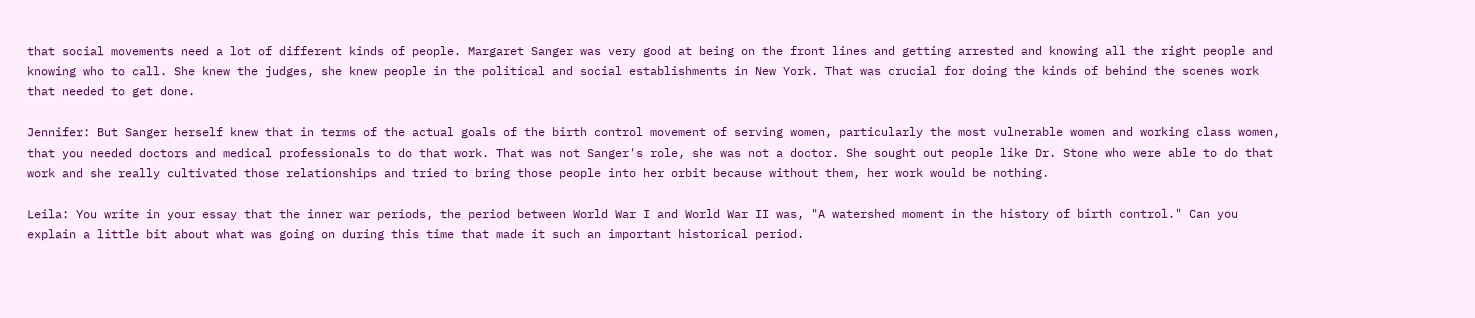that social movements need a lot of different kinds of people. Margaret Sanger was very good at being on the front lines and getting arrested and knowing all the right people and knowing who to call. She knew the judges, she knew people in the political and social establishments in New York. That was crucial for doing the kinds of behind the scenes work that needed to get done.

Jennifer: But Sanger herself knew that in terms of the actual goals of the birth control movement of serving women, particularly the most vulnerable women and working class women, that you needed doctors and medical professionals to do that work. That was not Sanger's role, she was not a doctor. She sought out people like Dr. Stone who were able to do that work and she really cultivated those relationships and tried to bring those people into her orbit because without them, her work would be nothing.

Leila: You write in your essay that the inner war periods, the period between World War I and World War II was, "A watershed moment in the history of birth control." Can you explain a little bit about what was going on during this time that made it such an important historical period.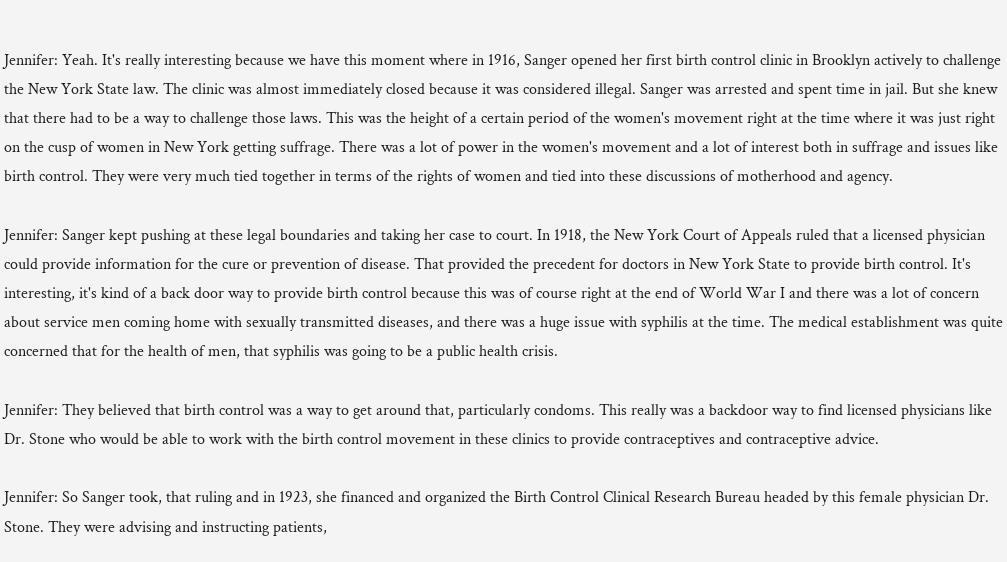Jennifer: Yeah. It's really interesting because we have this moment where in 1916, Sanger opened her first birth control clinic in Brooklyn actively to challenge the New York State law. The clinic was almost immediately closed because it was considered illegal. Sanger was arrested and spent time in jail. But she knew that there had to be a way to challenge those laws. This was the height of a certain period of the women's movement right at the time where it was just right on the cusp of women in New York getting suffrage. There was a lot of power in the women's movement and a lot of interest both in suffrage and issues like birth control. They were very much tied together in terms of the rights of women and tied into these discussions of motherhood and agency.

Jennifer: Sanger kept pushing at these legal boundaries and taking her case to court. In 1918, the New York Court of Appeals ruled that a licensed physician could provide information for the cure or prevention of disease. That provided the precedent for doctors in New York State to provide birth control. It's interesting, it's kind of a back door way to provide birth control because this was of course right at the end of World War I and there was a lot of concern about service men coming home with sexually transmitted diseases, and there was a huge issue with syphilis at the time. The medical establishment was quite concerned that for the health of men, that syphilis was going to be a public health crisis.

Jennifer: They believed that birth control was a way to get around that, particularly condoms. This really was a backdoor way to find licensed physicians like Dr. Stone who would be able to work with the birth control movement in these clinics to provide contraceptives and contraceptive advice.

Jennifer: So Sanger took, that ruling and in 1923, she financed and organized the Birth Control Clinical Research Bureau headed by this female physician Dr. Stone. They were advising and instructing patients,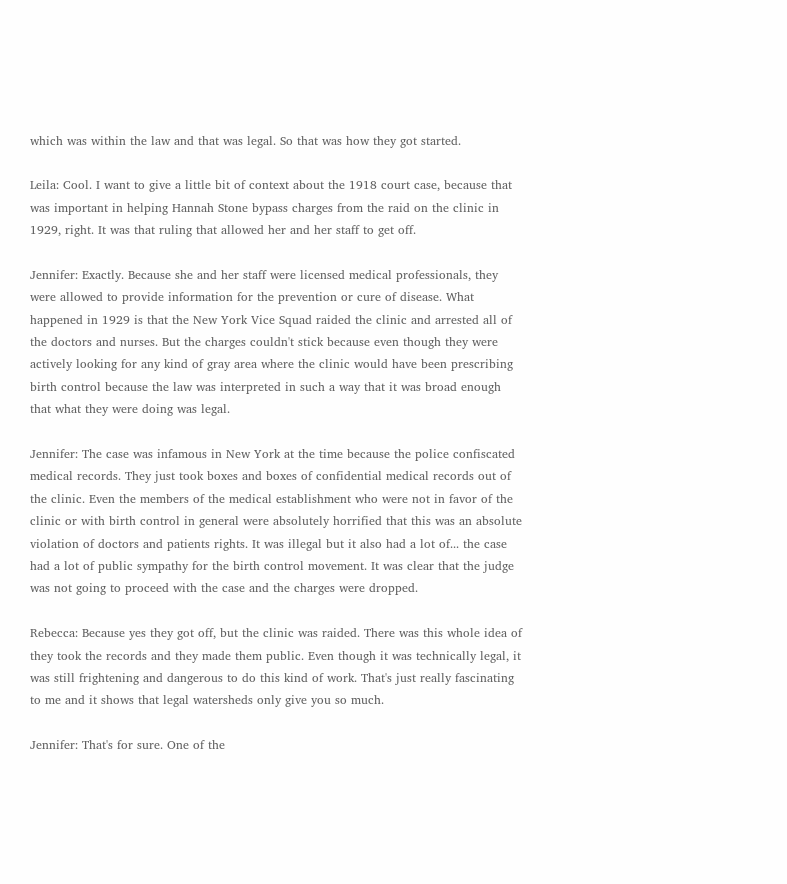which was within the law and that was legal. So that was how they got started.

Leila: Cool. I want to give a little bit of context about the 1918 court case, because that was important in helping Hannah Stone bypass charges from the raid on the clinic in 1929, right. It was that ruling that allowed her and her staff to get off.

Jennifer: Exactly. Because she and her staff were licensed medical professionals, they were allowed to provide information for the prevention or cure of disease. What happened in 1929 is that the New York Vice Squad raided the clinic and arrested all of the doctors and nurses. But the charges couldn't stick because even though they were actively looking for any kind of gray area where the clinic would have been prescribing birth control because the law was interpreted in such a way that it was broad enough that what they were doing was legal.

Jennifer: The case was infamous in New York at the time because the police confiscated medical records. They just took boxes and boxes of confidential medical records out of the clinic. Even the members of the medical establishment who were not in favor of the clinic or with birth control in general were absolutely horrified that this was an absolute violation of doctors and patients rights. It was illegal but it also had a lot of... the case had a lot of public sympathy for the birth control movement. It was clear that the judge was not going to proceed with the case and the charges were dropped.

Rebecca: Because yes they got off, but the clinic was raided. There was this whole idea of they took the records and they made them public. Even though it was technically legal, it was still frightening and dangerous to do this kind of work. That's just really fascinating to me and it shows that legal watersheds only give you so much.

Jennifer: That's for sure. One of the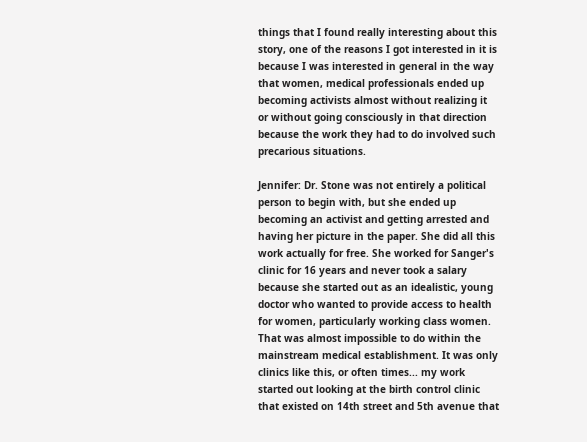things that I found really interesting about this story, one of the reasons I got interested in it is because I was interested in general in the way that women, medical professionals ended up becoming activists almost without realizing it or without going consciously in that direction because the work they had to do involved such precarious situations.

Jennifer: Dr. Stone was not entirely a political person to begin with, but she ended up becoming an activist and getting arrested and having her picture in the paper. She did all this work actually for free. She worked for Sanger's clinic for 16 years and never took a salary because she started out as an idealistic, young doctor who wanted to provide access to health for women, particularly working class women. That was almost impossible to do within the mainstream medical establishment. It was only clinics like this, or often times... my work started out looking at the birth control clinic that existed on 14th street and 5th avenue that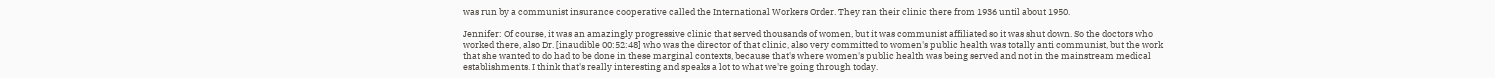was run by a communist insurance cooperative called the International Workers Order. They ran their clinic there from 1936 until about 1950.

Jennifer: Of course, it was an amazingly progressive clinic that served thousands of women, but it was communist affiliated so it was shut down. So the doctors who worked there, also Dr. [inaudible 00:52:48] who was the director of that clinic, also very committed to women's public health was totally anti communist, but the work that she wanted to do had to be done in these marginal contexts, because that's where women's public health was being served and not in the mainstream medical establishments. I think that's really interesting and speaks a lot to what we're going through today.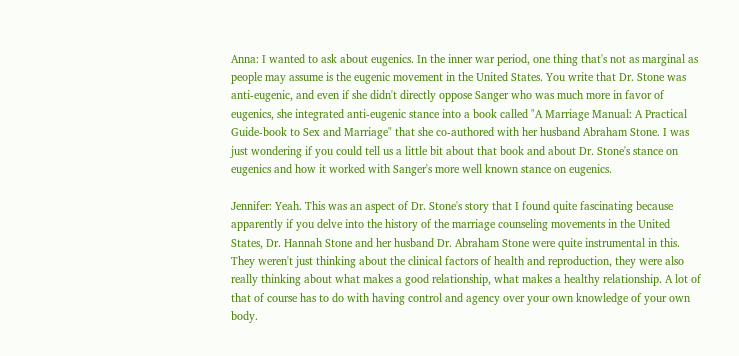Anna: I wanted to ask about eugenics. In the inner war period, one thing that's not as marginal as people may assume is the eugenic movement in the United States. You write that Dr. Stone was anti-eugenic, and even if she didn't directly oppose Sanger who was much more in favor of eugenics, she integrated anti-eugenic stance into a book called "A Marriage Manual: A Practical Guide-book to Sex and Marriage" that she co-authored with her husband Abraham Stone. I was just wondering if you could tell us a little bit about that book and about Dr. Stone's stance on eugenics and how it worked with Sanger's more well known stance on eugenics.

Jennifer: Yeah. This was an aspect of Dr. Stone's story that I found quite fascinating because apparently if you delve into the history of the marriage counseling movements in the United States, Dr. Hannah Stone and her husband Dr. Abraham Stone were quite instrumental in this. They weren't just thinking about the clinical factors of health and reproduction, they were also really thinking about what makes a good relationship, what makes a healthy relationship. A lot of that of course has to do with having control and agency over your own knowledge of your own body.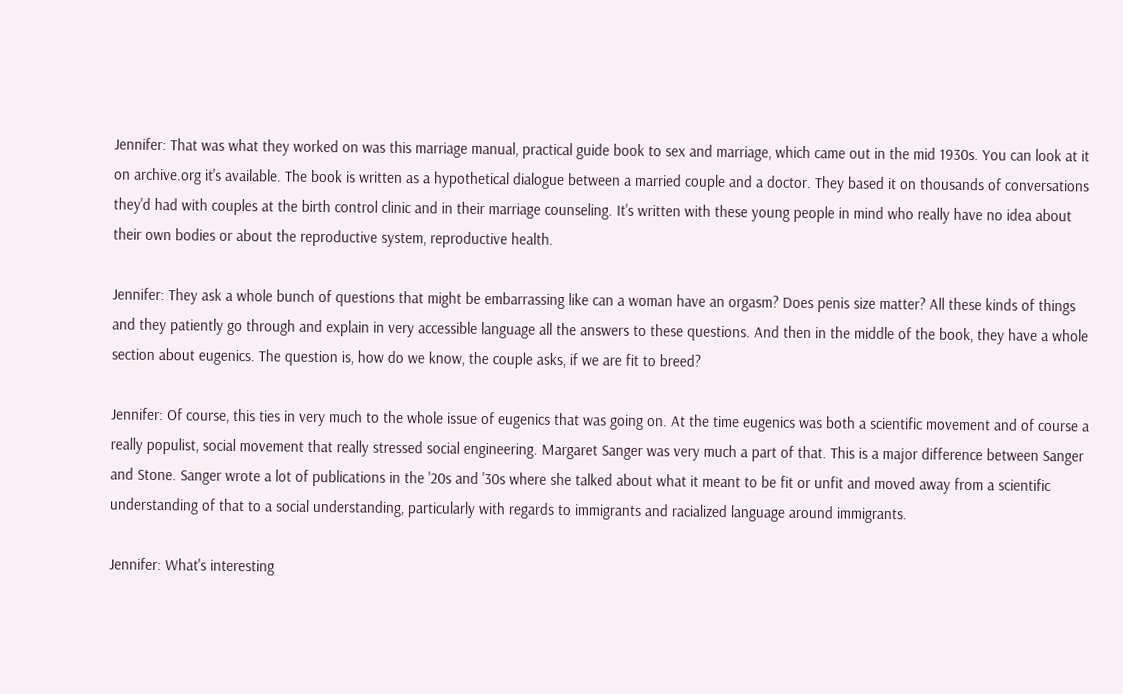Jennifer: That was what they worked on was this marriage manual, practical guide book to sex and marriage, which came out in the mid 1930s. You can look at it on archive.org it's available. The book is written as a hypothetical dialogue between a married couple and a doctor. They based it on thousands of conversations they'd had with couples at the birth control clinic and in their marriage counseling. It's written with these young people in mind who really have no idea about their own bodies or about the reproductive system, reproductive health.

Jennifer: They ask a whole bunch of questions that might be embarrassing like can a woman have an orgasm? Does penis size matter? All these kinds of things and they patiently go through and explain in very accessible language all the answers to these questions. And then in the middle of the book, they have a whole section about eugenics. The question is, how do we know, the couple asks, if we are fit to breed?

Jennifer: Of course, this ties in very much to the whole issue of eugenics that was going on. At the time eugenics was both a scientific movement and of course a really populist, social movement that really stressed social engineering. Margaret Sanger was very much a part of that. This is a major difference between Sanger and Stone. Sanger wrote a lot of publications in the '20s and '30s where she talked about what it meant to be fit or unfit and moved away from a scientific understanding of that to a social understanding, particularly with regards to immigrants and racialized language around immigrants.

Jennifer: What's interesting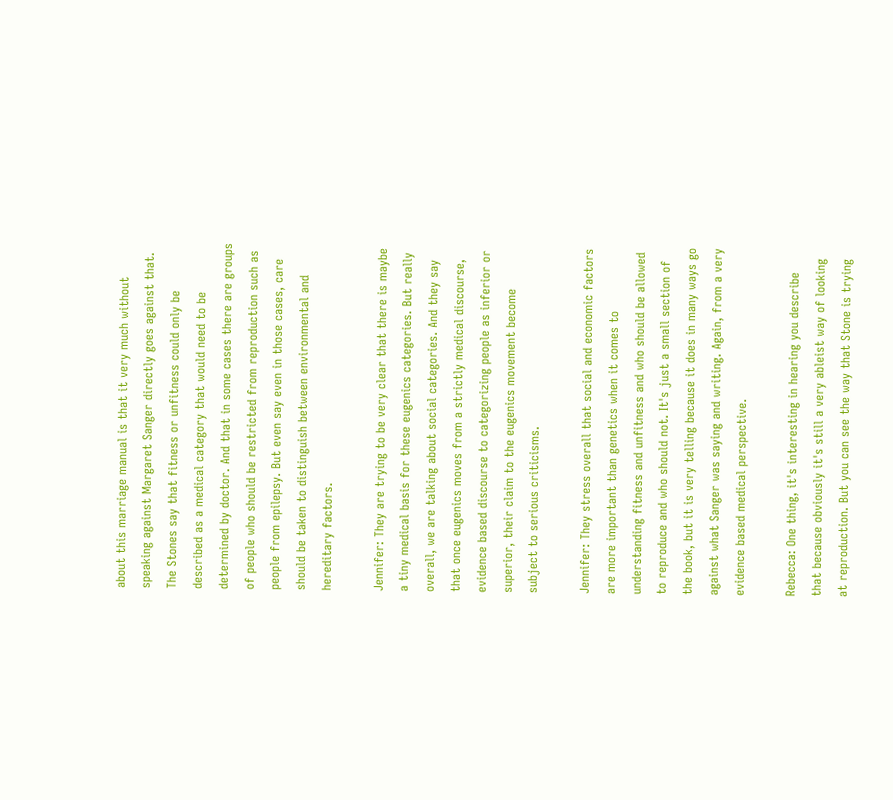about this marriage manual is that it very much without speaking against Margaret Sanger directly goes against that. The Stones say that fitness or unfitness could only be described as a medical category that would need to be determined by doctor. And that in some cases there are groups of people who should be restricted from reproduction such as people from epilepsy. But even say even in those cases, care should be taken to distinguish between environmental and hereditary factors.

Jennifer: They are trying to be very clear that there is maybe a tiny medical basis for these eugenics categories. But really overall, we are talking about social categories. And they say that once eugenics moves from a strictly medical discourse, evidence based discourse to categorizing people as inferior or superior, their claim to the eugenics movement become subject to serious criticisms.

Jennifer: They stress overall that social and economic factors are more important than genetics when it comes to understanding fitness and unfitness and who should be allowed to reproduce and who should not. It's just a small section of the book, but it is very telling because it does in many ways go against what Sanger was saying and writing. Again, from a very evidence based medical perspective.

Rebecca: One thing, it's interesting in hearing you describe that because obviously it's still a very ableist way of looking at reproduction. But you can see the way that Stone is trying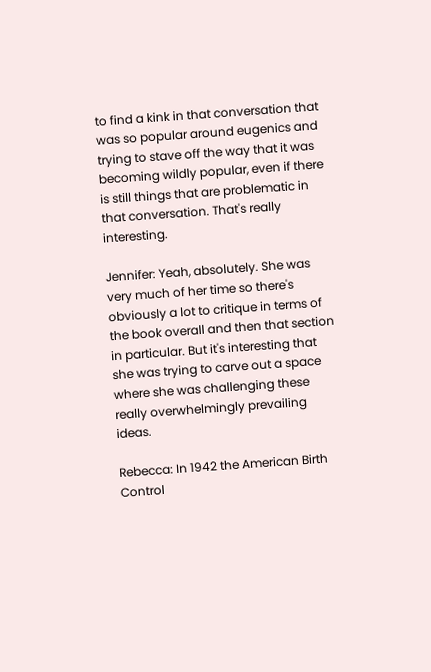to find a kink in that conversation that was so popular around eugenics and trying to stave off the way that it was becoming wildly popular, even if there is still things that are problematic in that conversation. That's really interesting.

Jennifer: Yeah, absolutely. She was very much of her time so there's obviously a lot to critique in terms of the book overall and then that section in particular. But it's interesting that she was trying to carve out a space where she was challenging these really overwhelmingly prevailing ideas.

Rebecca: In 1942 the American Birth Control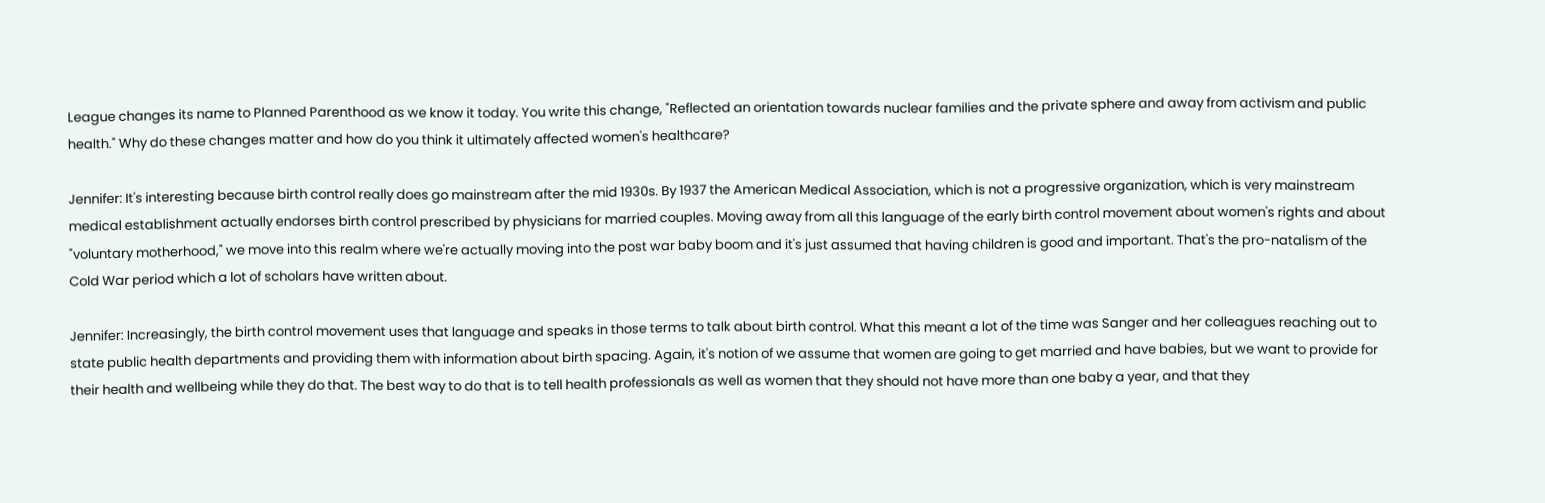League changes its name to Planned Parenthood as we know it today. You write this change, "Reflected an orientation towards nuclear families and the private sphere and away from activism and public health." Why do these changes matter and how do you think it ultimately affected women's healthcare?

Jennifer: It's interesting because birth control really does go mainstream after the mid 1930s. By 1937 the American Medical Association, which is not a progressive organization, which is very mainstream medical establishment actually endorses birth control prescribed by physicians for married couples. Moving away from all this language of the early birth control movement about women's rights and about "voluntary motherhood," we move into this realm where we're actually moving into the post war baby boom and it's just assumed that having children is good and important. That's the pro-natalism of the Cold War period which a lot of scholars have written about.

Jennifer: Increasingly, the birth control movement uses that language and speaks in those terms to talk about birth control. What this meant a lot of the time was Sanger and her colleagues reaching out to state public health departments and providing them with information about birth spacing. Again, it's notion of we assume that women are going to get married and have babies, but we want to provide for their health and wellbeing while they do that. The best way to do that is to tell health professionals as well as women that they should not have more than one baby a year, and that they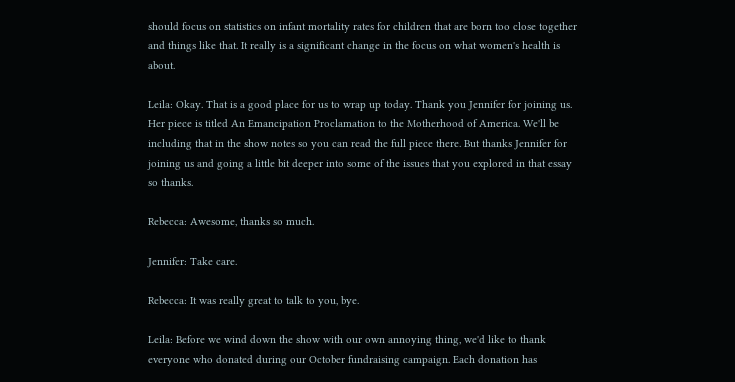should focus on statistics on infant mortality rates for children that are born too close together and things like that. It really is a significant change in the focus on what women's health is about.

Leila: Okay. That is a good place for us to wrap up today. Thank you Jennifer for joining us. Her piece is titled An Emancipation Proclamation to the Motherhood of America. We'll be including that in the show notes so you can read the full piece there. But thanks Jennifer for joining us and going a little bit deeper into some of the issues that you explored in that essay so thanks.

Rebecca: Awesome, thanks so much.

Jennifer: Take care.

Rebecca: It was really great to talk to you, bye.

Leila: Before we wind down the show with our own annoying thing, we'd like to thank everyone who donated during our October fundraising campaign. Each donation has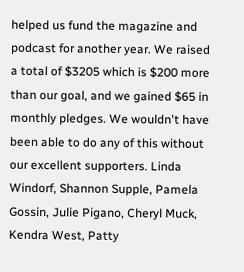helped us fund the magazine and podcast for another year. We raised a total of $3205 which is $200 more than our goal, and we gained $65 in monthly pledges. We wouldn't have been able to do any of this without our excellent supporters. Linda Windorf, Shannon Supple, Pamela Gossin, Julie Pigano, Cheryl Muck, Kendra West, Patty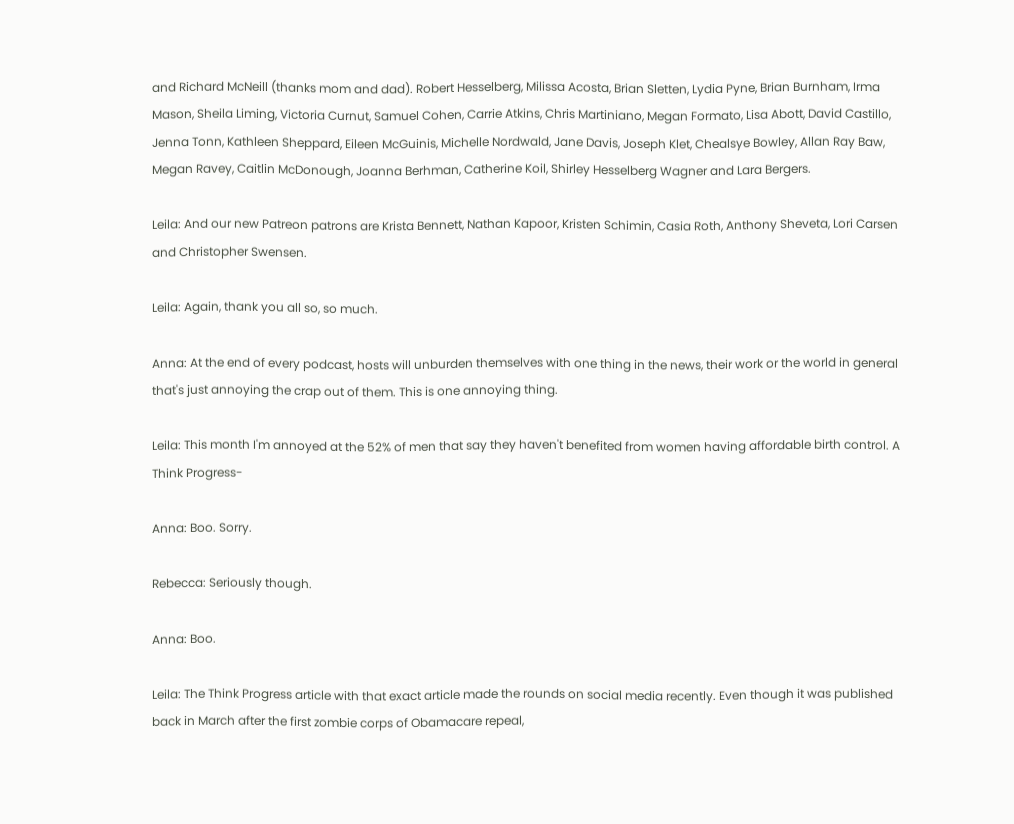and Richard McNeill (thanks mom and dad). Robert Hesselberg, Milissa Acosta, Brian Sletten, Lydia Pyne, Brian Burnham, Irma Mason, Sheila Liming, Victoria Curnut, Samuel Cohen, Carrie Atkins, Chris Martiniano, Megan Formato, Lisa Abott, David Castillo, Jenna Tonn, Kathleen Sheppard, Eileen McGuinis, Michelle Nordwald, Jane Davis, Joseph Klet, Chealsye Bowley, Allan Ray Baw, Megan Ravey, Caitlin McDonough, Joanna Berhman, Catherine Koil, Shirley Hesselberg Wagner and Lara Bergers.

Leila: And our new Patreon patrons are Krista Bennett, Nathan Kapoor, Kristen Schimin, Casia Roth, Anthony Sheveta, Lori Carsen and Christopher Swensen.

Leila: Again, thank you all so, so much.

Anna: At the end of every podcast, hosts will unburden themselves with one thing in the news, their work or the world in general that's just annoying the crap out of them. This is one annoying thing.

Leila: This month I'm annoyed at the 52% of men that say they haven't benefited from women having affordable birth control. A Think Progress-

Anna: Boo. Sorry.

Rebecca: Seriously though.

Anna: Boo.

Leila: The Think Progress article with that exact article made the rounds on social media recently. Even though it was published back in March after the first zombie corps of Obamacare repeal,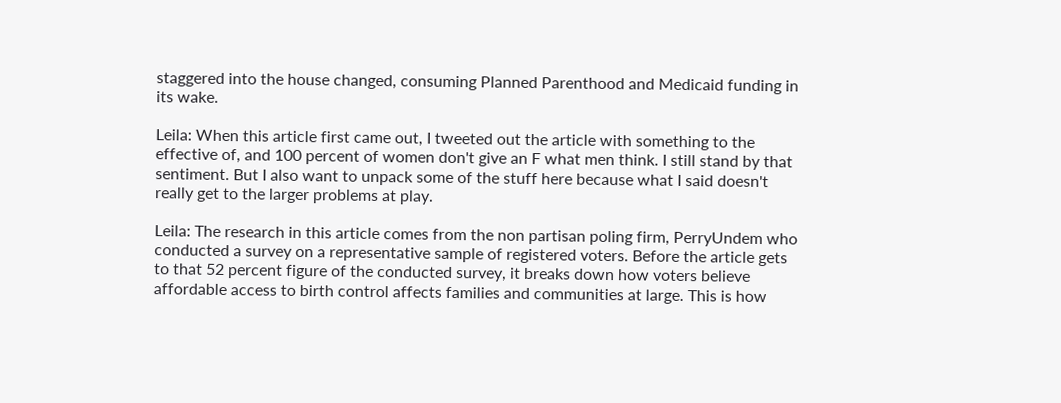staggered into the house changed, consuming Planned Parenthood and Medicaid funding in its wake.

Leila: When this article first came out, I tweeted out the article with something to the effective of, and 100 percent of women don't give an F what men think. I still stand by that sentiment. But I also want to unpack some of the stuff here because what I said doesn't really get to the larger problems at play.

Leila: The research in this article comes from the non partisan poling firm, PerryUndem who conducted a survey on a representative sample of registered voters. Before the article gets to that 52 percent figure of the conducted survey, it breaks down how voters believe affordable access to birth control affects families and communities at large. This is how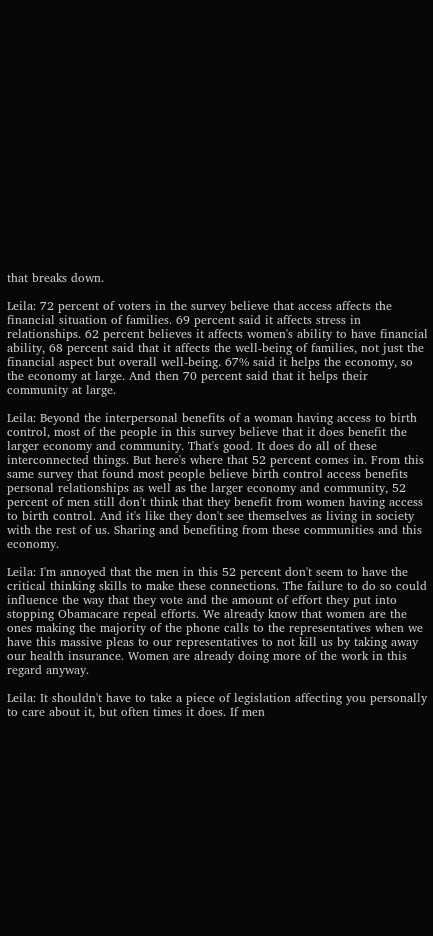that breaks down.

Leila: 72 percent of voters in the survey believe that access affects the financial situation of families. 69 percent said it affects stress in relationships. 62 percent believes it affects women's ability to have financial ability, 68 percent said that it affects the well-being of families, not just the financial aspect but overall well-being. 67% said it helps the economy, so the economy at large. And then 70 percent said that it helps their community at large.

Leila: Beyond the interpersonal benefits of a woman having access to birth control, most of the people in this survey believe that it does benefit the larger economy and community. That's good. It does do all of these interconnected things. But here's where that 52 percent comes in. From this same survey that found most people believe birth control access benefits personal relationships as well as the larger economy and community, 52 percent of men still don't think that they benefit from women having access to birth control. And it's like they don't see themselves as living in society with the rest of us. Sharing and benefiting from these communities and this economy.

Leila: I'm annoyed that the men in this 52 percent don't seem to have the critical thinking skills to make these connections. The failure to do so could influence the way that they vote and the amount of effort they put into stopping Obamacare repeal efforts. We already know that women are the ones making the majority of the phone calls to the representatives when we have this massive pleas to our representatives to not kill us by taking away our health insurance. Women are already doing more of the work in this regard anyway.

Leila: It shouldn't have to take a piece of legislation affecting you personally to care about it, but often times it does. If men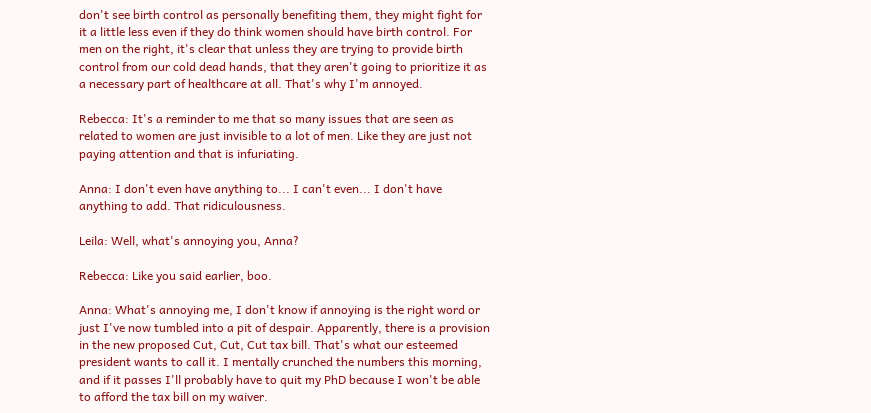don't see birth control as personally benefiting them, they might fight for it a little less even if they do think women should have birth control. For men on the right, it's clear that unless they are trying to provide birth control from our cold dead hands, that they aren't going to prioritize it as a necessary part of healthcare at all. That's why I'm annoyed.

Rebecca: It's a reminder to me that so many issues that are seen as related to women are just invisible to a lot of men. Like they are just not paying attention and that is infuriating.

Anna: I don't even have anything to... I can't even... I don't have anything to add. That ridiculousness.

Leila: Well, what's annoying you, Anna?

Rebecca: Like you said earlier, boo.

Anna: What's annoying me, I don't know if annoying is the right word or just I've now tumbled into a pit of despair. Apparently, there is a provision in the new proposed Cut, Cut, Cut tax bill. That's what our esteemed president wants to call it. I mentally crunched the numbers this morning, and if it passes I'll probably have to quit my PhD because I won't be able to afford the tax bill on my waiver.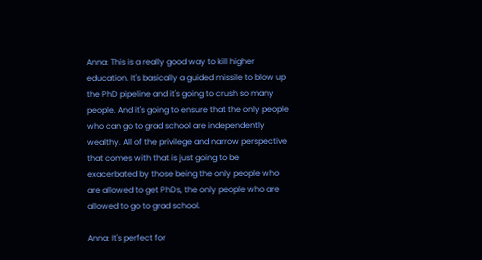Anna: This is a really good way to kill higher education. It's basically a guided missile to blow up the PhD pipeline and it's going to crush so many people. And it's going to ensure that the only people who can go to grad school are independently wealthy. All of the privilege and narrow perspective that comes with that is just going to be exacerbated by those being the only people who are allowed to get PhDs, the only people who are allowed to go to grad school.

Anna: It's perfect for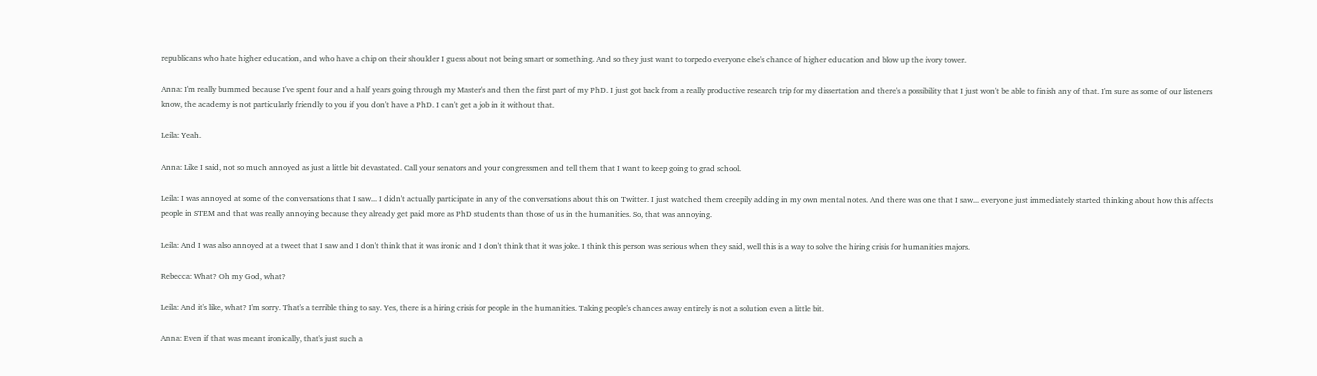republicans who hate higher education, and who have a chip on their shoulder I guess about not being smart or something. And so they just want to torpedo everyone else's chance of higher education and blow up the ivory tower.

Anna: I'm really bummed because I've spent four and a half years going through my Master's and then the first part of my PhD. I just got back from a really productive research trip for my dissertation and there's a possibility that I just won't be able to finish any of that. I'm sure as some of our listeners know, the academy is not particularly friendly to you if you don't have a PhD. I can't get a job in it without that.

Leila: Yeah.

Anna: Like I said, not so much annoyed as just a little bit devastated. Call your senators and your congressmen and tell them that I want to keep going to grad school.

Leila: I was annoyed at some of the conversations that I saw... I didn't actually participate in any of the conversations about this on Twitter. I just watched them creepily adding in my own mental notes. And there was one that I saw... everyone just immediately started thinking about how this affects people in STEM and that was really annoying because they already get paid more as PhD students than those of us in the humanities. So, that was annoying.

Leila: And I was also annoyed at a tweet that I saw and I don't think that it was ironic and I don't think that it was joke. I think this person was serious when they said, well this is a way to solve the hiring crisis for humanities majors.

Rebecca: What? Oh my God, what?

Leila: And it's like, what? I'm sorry. That's a terrible thing to say. Yes, there is a hiring crisis for people in the humanities. Taking people's chances away entirely is not a solution even a little bit.

Anna: Even if that was meant ironically, that's just such a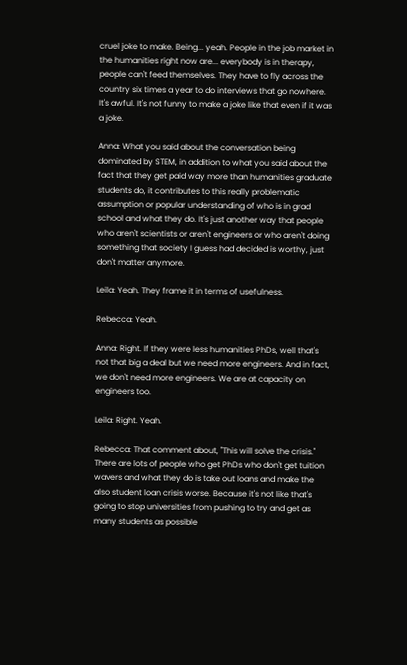cruel joke to make. Being... yeah. People in the job market in the humanities right now are... everybody is in therapy, people can't feed themselves. They have to fly across the country six times a year to do interviews that go nowhere. It's awful. It's not funny to make a joke like that even if it was a joke.

Anna: What you said about the conversation being dominated by STEM, in addition to what you said about the fact that they get paid way more than humanities graduate students do, it contributes to this really problematic assumption or popular understanding of who is in grad school and what they do. It's just another way that people who aren't scientists or aren't engineers or who aren't doing something that society I guess had decided is worthy, just don't matter anymore.

Leila: Yeah. They frame it in terms of usefulness.

Rebecca: Yeah.

Anna: Right. If they were less humanities PhDs, well that's not that big a deal but we need more engineers. And in fact, we don't need more engineers. We are at capacity on engineers too.

Leila: Right. Yeah.

Rebecca: That comment about, "This will solve the crisis." There are lots of people who get PhDs who don't get tuition wavers and what they do is take out loans and make the also student loan crisis worse. Because it's not like that's going to stop universities from pushing to try and get as many students as possible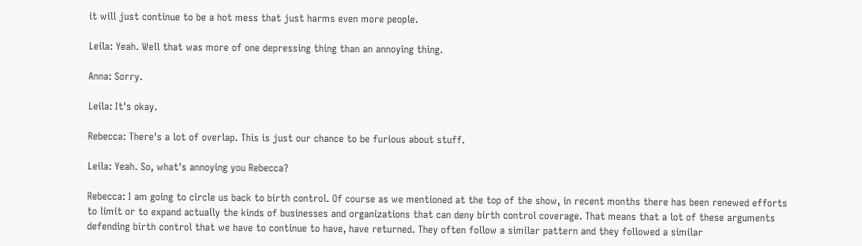it will just continue to be a hot mess that just harms even more people.

Leila: Yeah. Well that was more of one depressing thing than an annoying thing.

Anna: Sorry.

Leila: It's okay.

Rebecca: There's a lot of overlap. This is just our chance to be furious about stuff.

Leila: Yeah. So, what's annoying you Rebecca?

Rebecca: I am going to circle us back to birth control. Of course as we mentioned at the top of the show, in recent months there has been renewed efforts to limit or to expand actually the kinds of businesses and organizations that can deny birth control coverage. That means that a lot of these arguments defending birth control that we have to continue to have, have returned. They often follow a similar pattern and they followed a similar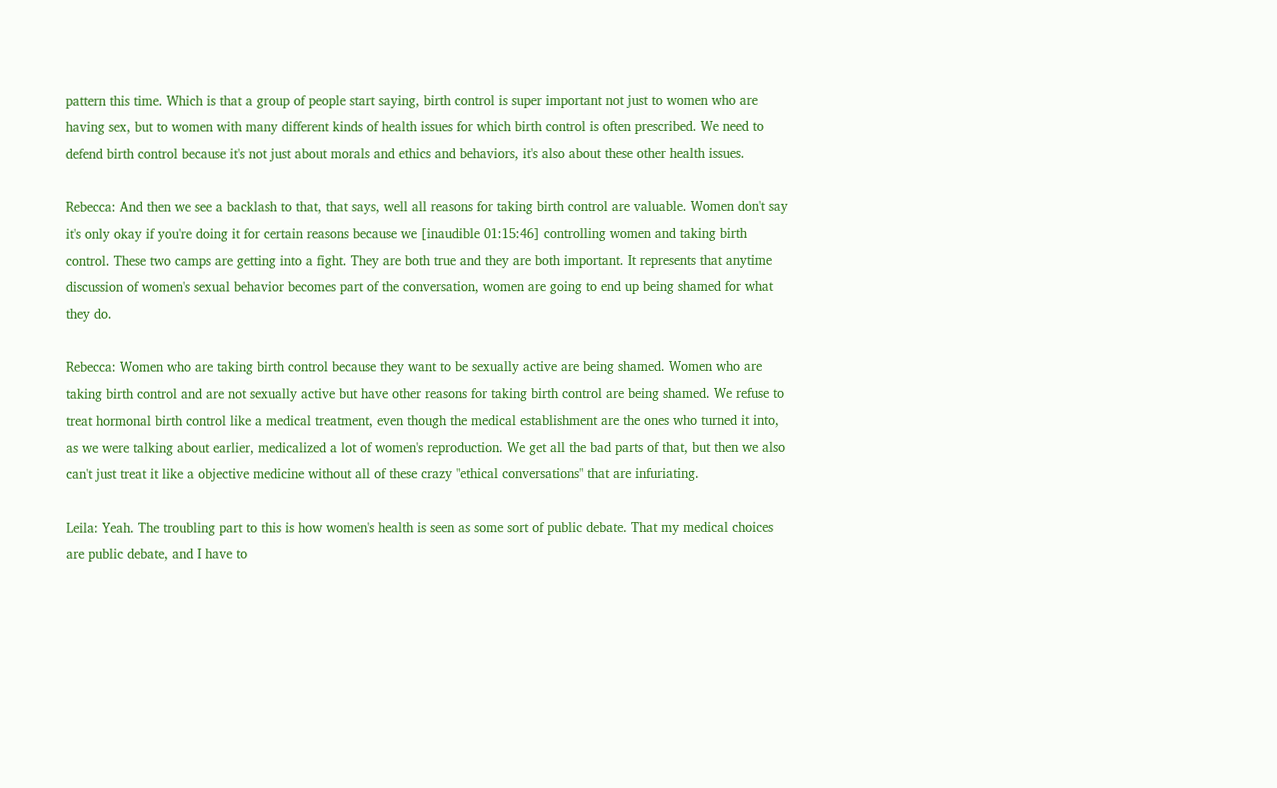pattern this time. Which is that a group of people start saying, birth control is super important not just to women who are having sex, but to women with many different kinds of health issues for which birth control is often prescribed. We need to defend birth control because it's not just about morals and ethics and behaviors, it's also about these other health issues.

Rebecca: And then we see a backlash to that, that says, well all reasons for taking birth control are valuable. Women don't say it's only okay if you're doing it for certain reasons because we [inaudible 01:15:46] controlling women and taking birth control. These two camps are getting into a fight. They are both true and they are both important. It represents that anytime discussion of women's sexual behavior becomes part of the conversation, women are going to end up being shamed for what they do.

Rebecca: Women who are taking birth control because they want to be sexually active are being shamed. Women who are taking birth control and are not sexually active but have other reasons for taking birth control are being shamed. We refuse to treat hormonal birth control like a medical treatment, even though the medical establishment are the ones who turned it into, as we were talking about earlier, medicalized a lot of women's reproduction. We get all the bad parts of that, but then we also can't just treat it like a objective medicine without all of these crazy "ethical conversations" that are infuriating.

Leila: Yeah. The troubling part to this is how women's health is seen as some sort of public debate. That my medical choices are public debate, and I have to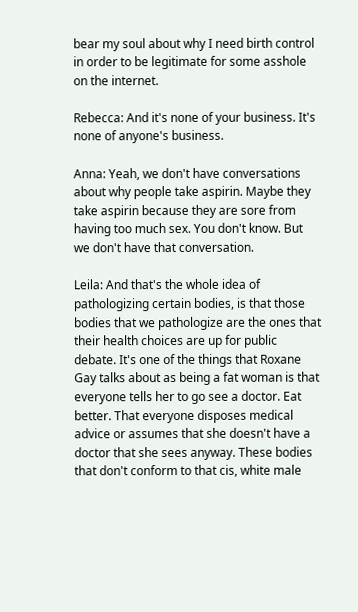bear my soul about why I need birth control in order to be legitimate for some asshole on the internet.

Rebecca: And it's none of your business. It's none of anyone's business.

Anna: Yeah, we don't have conversations about why people take aspirin. Maybe they take aspirin because they are sore from having too much sex. You don't know. But we don't have that conversation.

Leila: And that's the whole idea of pathologizing certain bodies, is that those bodies that we pathologize are the ones that their health choices are up for public debate. It's one of the things that Roxane Gay talks about as being a fat woman is that everyone tells her to go see a doctor. Eat better. That everyone disposes medical advice or assumes that she doesn't have a doctor that she sees anyway. These bodies that don't conform to that cis, white male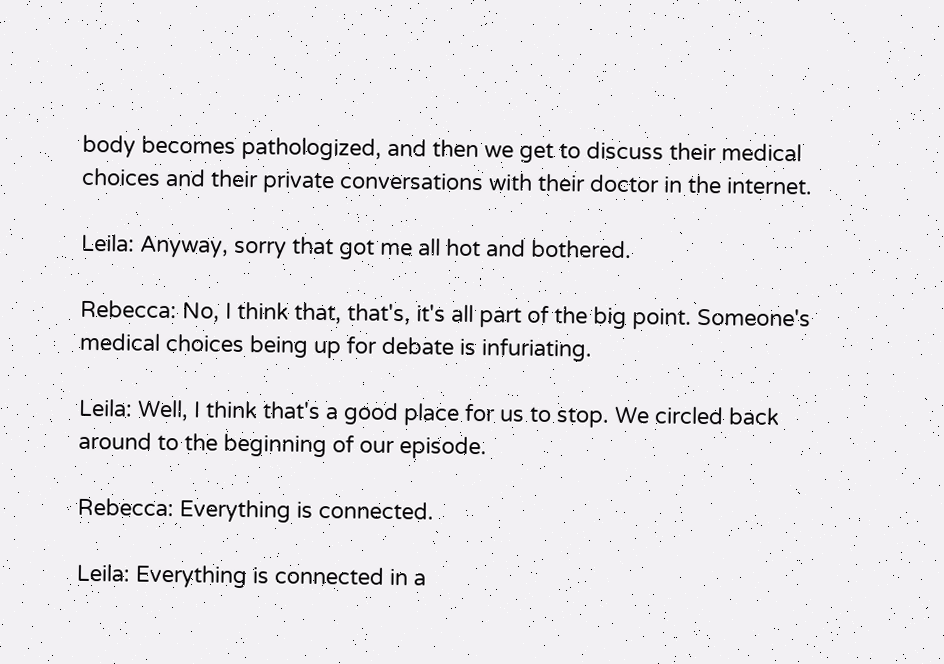body becomes pathologized, and then we get to discuss their medical choices and their private conversations with their doctor in the internet.

Leila: Anyway, sorry that got me all hot and bothered.

Rebecca: No, I think that, that's, it's all part of the big point. Someone's medical choices being up for debate is infuriating.

Leila: Well, I think that's a good place for us to stop. We circled back around to the beginning of our episode.

Rebecca: Everything is connected.

Leila: Everything is connected in a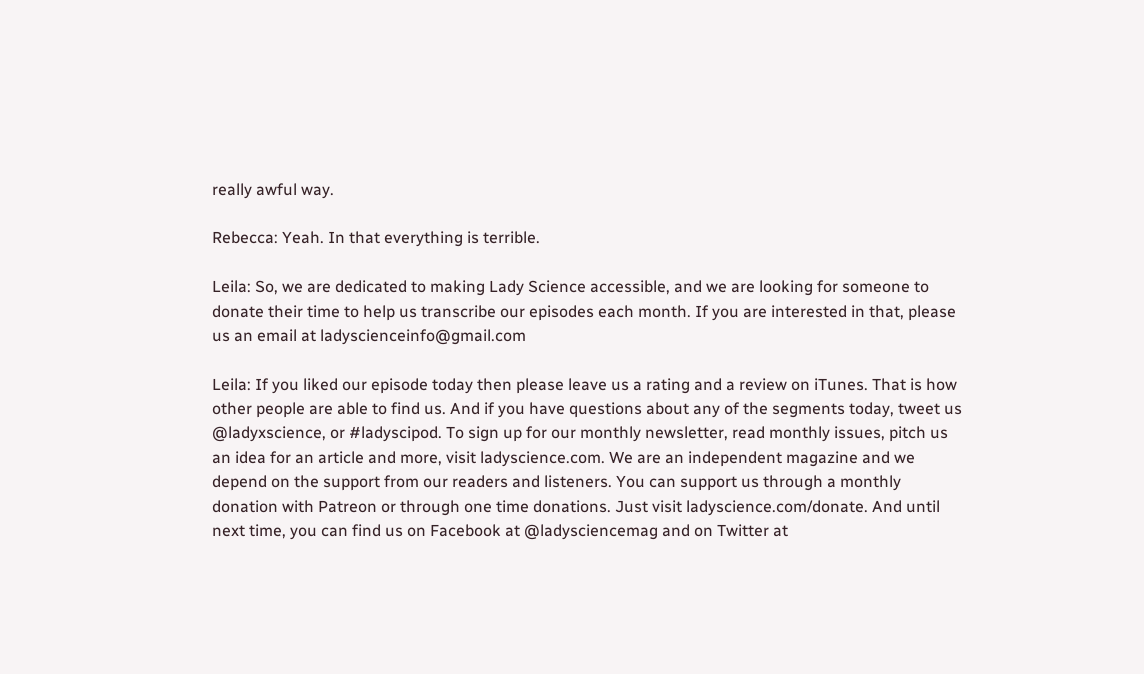really awful way.

Rebecca: Yeah. In that everything is terrible.

Leila: So, we are dedicated to making Lady Science accessible, and we are looking for someone to donate their time to help us transcribe our episodes each month. If you are interested in that, please us an email at ladyscienceinfo@gmail.com

Leila: If you liked our episode today then please leave us a rating and a review on iTunes. That is how other people are able to find us. And if you have questions about any of the segments today, tweet us @ladyxscience, or #ladyscipod. To sign up for our monthly newsletter, read monthly issues, pitch us an idea for an article and more, visit ladyscience.com. We are an independent magazine and we depend on the support from our readers and listeners. You can support us through a monthly donation with Patreon or through one time donations. Just visit ladyscience.com/donate. And until next time, you can find us on Facebook at @ladysciencemag and on Twitter at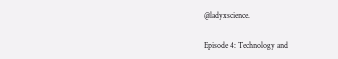@ladyxscience.

Episode 4: Technology and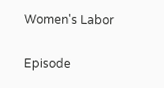Women's Labor

Episode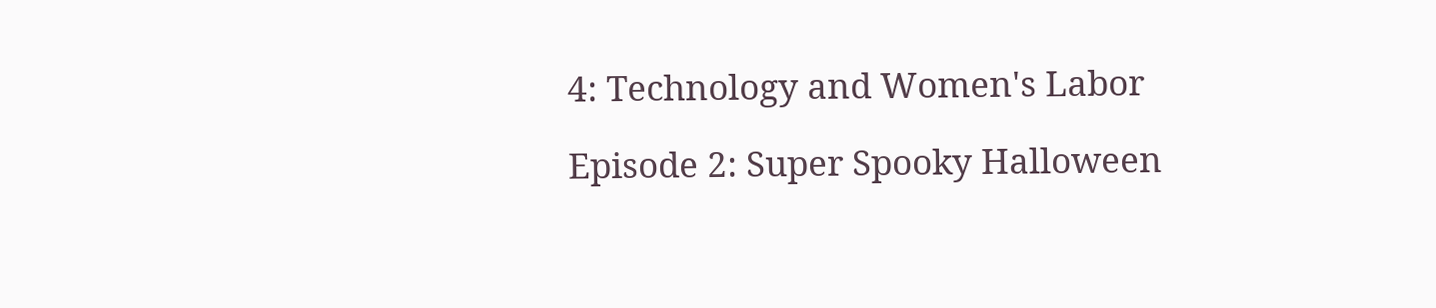4: Technology and Women's Labor

Episode 2: Super Spooky Halloween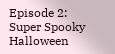Episode 2: Super Spooky Halloween